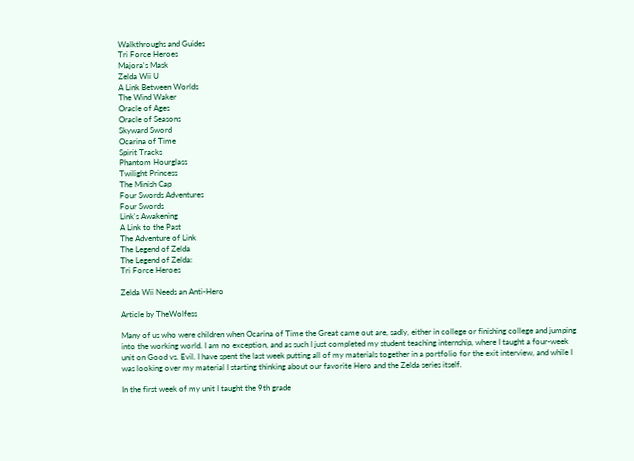Walkthroughs and Guides
Tri Force Heroes
Majora's Mask
Zelda Wii U
A Link Between Worlds
The Wind Waker
Oracle of Ages
Oracle of Seasons
Skyward Sword
Ocarina of Time
Spirit Tracks
Phantom Hourglass
Twilight Princess
The Minish Cap
Four Swords Adventures
Four Swords
Link's Awakening
A Link to the Past
The Adventure of Link
The Legend of Zelda
The Legend of Zelda:
Tri Force Heroes

Zelda Wii Needs an Anti-Hero

Article by TheWolfess

Many of us who were children when Ocarina of Time the Great came out are, sadly, either in college or finishing college and jumping into the working world. I am no exception, and as such I just completed my student teaching internship, where I taught a four-week unit on Good vs. Evil. I have spent the last week putting all of my materials together in a portfolio for the exit interview, and while I was looking over my material I starting thinking about our favorite Hero and the Zelda series itself.

In the first week of my unit I taught the 9th grade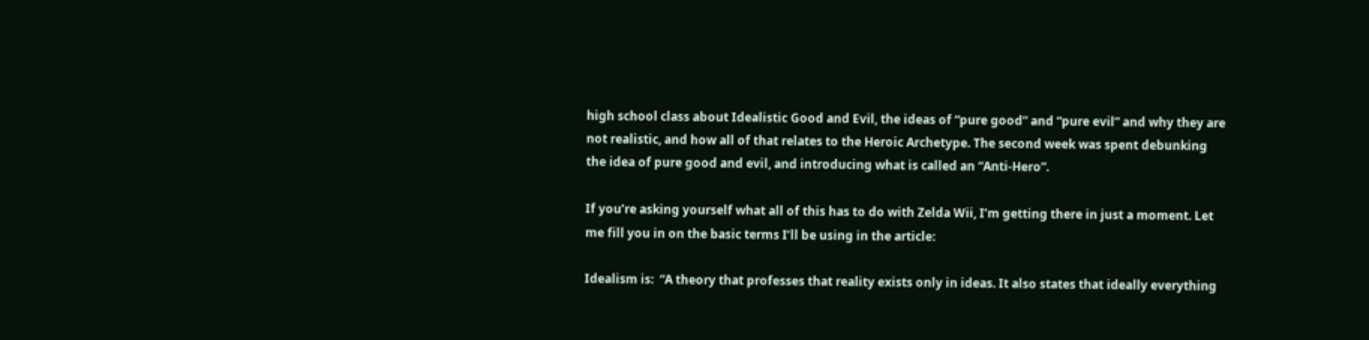high school class about Idealistic Good and Evil, the ideas of “pure good” and “pure evil” and why they are not realistic, and how all of that relates to the Heroic Archetype. The second week was spent debunking the idea of pure good and evil, and introducing what is called an “Anti-Hero”.

If you’re asking yourself what all of this has to do with Zelda Wii, I’m getting there in just a moment. Let me fill you in on the basic terms I’ll be using in the article:

Idealism is:  “A theory that professes that reality exists only in ideas. It also states that ideally everything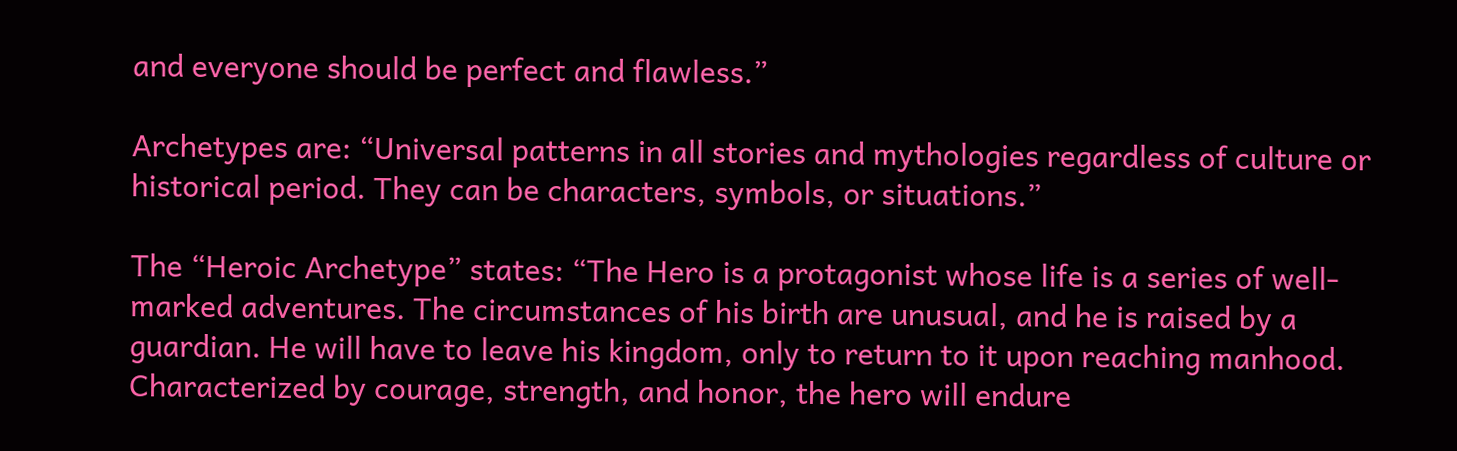and everyone should be perfect and flawless.”

Archetypes are: “Universal patterns in all stories and mythologies regardless of culture or historical period. They can be characters, symbols, or situations.”

The “Heroic Archetype” states: “The Hero is a protagonist whose life is a series of well-marked adventures. The circumstances of his birth are unusual, and he is raised by a guardian. He will have to leave his kingdom, only to return to it upon reaching manhood. Characterized by courage, strength, and honor, the hero will endure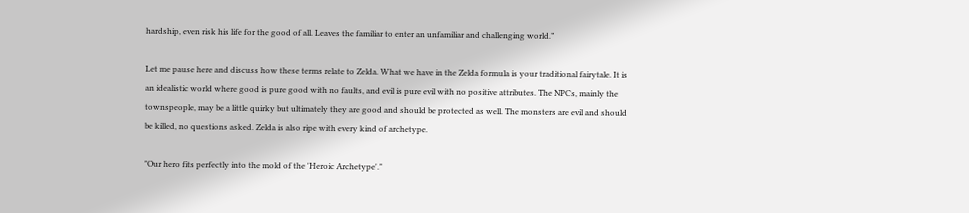hardship, even risk his life for the good of all. Leaves the familiar to enter an unfamiliar and challenging world.”

Let me pause here and discuss how these terms relate to Zelda. What we have in the Zelda formula is your traditional fairytale. It is an idealistic world where good is pure good with no faults, and evil is pure evil with no positive attributes. The NPCs, mainly the townspeople, may be a little quirky but ultimately they are good and should be protected as well. The monsters are evil and should be killed, no questions asked. Zelda is also ripe with every kind of archetype.

"Our hero fits perfectly into the mold of the 'Heroic Archetype'."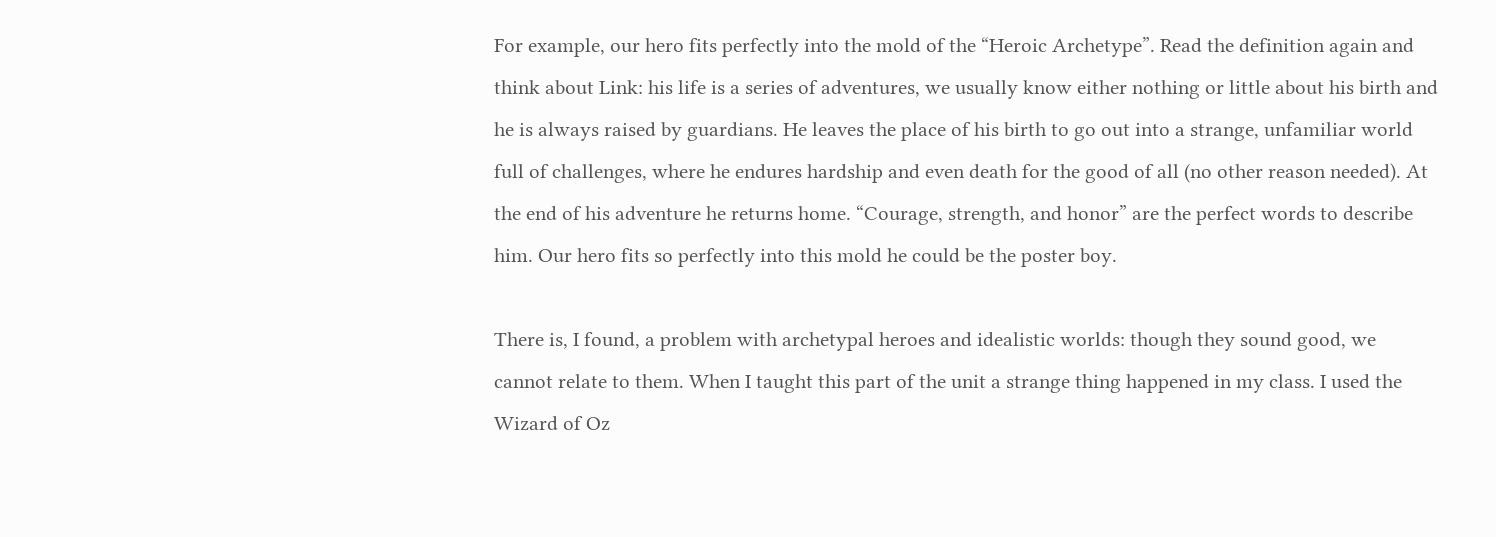For example, our hero fits perfectly into the mold of the “Heroic Archetype”. Read the definition again and think about Link: his life is a series of adventures, we usually know either nothing or little about his birth and he is always raised by guardians. He leaves the place of his birth to go out into a strange, unfamiliar world full of challenges, where he endures hardship and even death for the good of all (no other reason needed). At the end of his adventure he returns home. “Courage, strength, and honor” are the perfect words to describe him. Our hero fits so perfectly into this mold he could be the poster boy.

There is, I found, a problem with archetypal heroes and idealistic worlds: though they sound good, we cannot relate to them. When I taught this part of the unit a strange thing happened in my class. I used the Wizard of Oz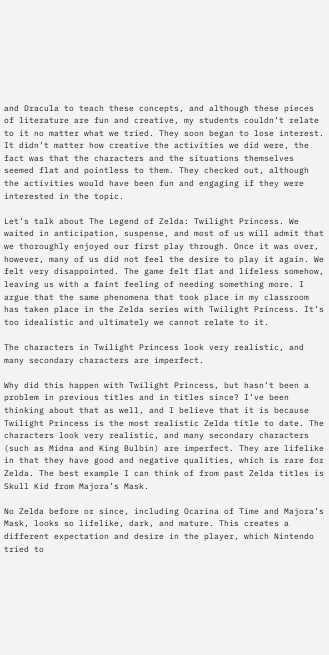and Dracula to teach these concepts, and although these pieces of literature are fun and creative, my students couldn’t relate to it no matter what we tried. They soon began to lose interest. It didn’t matter how creative the activities we did were, the fact was that the characters and the situations themselves seemed flat and pointless to them. They checked out, although the activities would have been fun and engaging if they were interested in the topic.

Let’s talk about The Legend of Zelda: Twilight Princess. We waited in anticipation, suspense, and most of us will admit that we thoroughly enjoyed our first play through. Once it was over, however, many of us did not feel the desire to play it again. We felt very disappointed. The game felt flat and lifeless somehow, leaving us with a faint feeling of needing something more. I argue that the same phenomena that took place in my classroom has taken place in the Zelda series with Twilight Princess. It’s too idealistic and ultimately we cannot relate to it.

The characters in Twilight Princess look very realistic, and many secondary characters are imperfect.

Why did this happen with Twilight Princess, but hasn’t been a problem in previous titles and in titles since? I’ve been thinking about that as well, and I believe that it is because Twilight Princess is the most realistic Zelda title to date. The characters look very realistic, and many secondary characters (such as Midna and King Bulbin) are imperfect. They are lifelike in that they have good and negative qualities, which is rare for Zelda. The best example I can think of from past Zelda titles is Skull Kid from Majora’s Mask.

No Zelda before or since, including Ocarina of Time and Majora’s Mask, looks so lifelike, dark, and mature. This creates a different expectation and desire in the player, which Nintendo tried to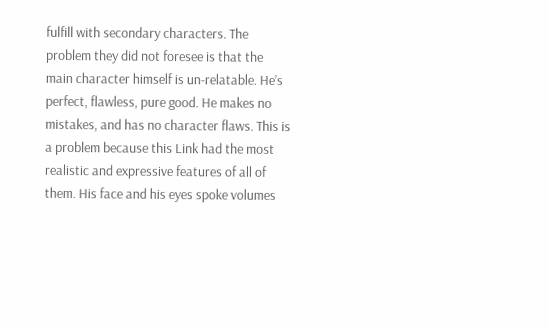fulfill with secondary characters. The problem they did not foresee is that the main character himself is un-relatable. He’s perfect, flawless, pure good. He makes no mistakes, and has no character flaws. This is a problem because this Link had the most realistic and expressive features of all of them. His face and his eyes spoke volumes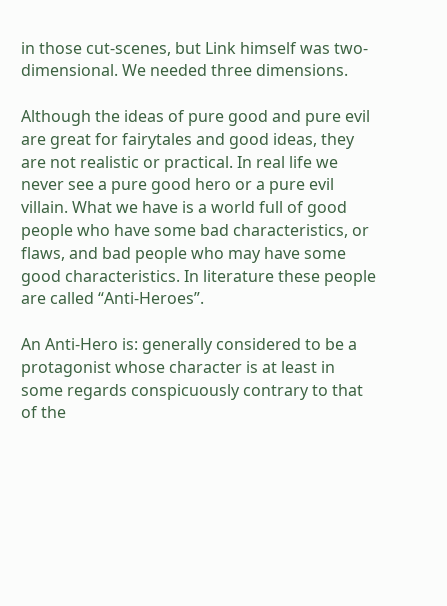in those cut-scenes, but Link himself was two-dimensional. We needed three dimensions.

Although the ideas of pure good and pure evil are great for fairytales and good ideas, they are not realistic or practical. In real life we never see a pure good hero or a pure evil villain. What we have is a world full of good people who have some bad characteristics, or flaws, and bad people who may have some good characteristics. In literature these people are called “Anti-Heroes”.

An Anti-Hero is: generally considered to be a protagonist whose character is at least in some regards conspicuously contrary to that of the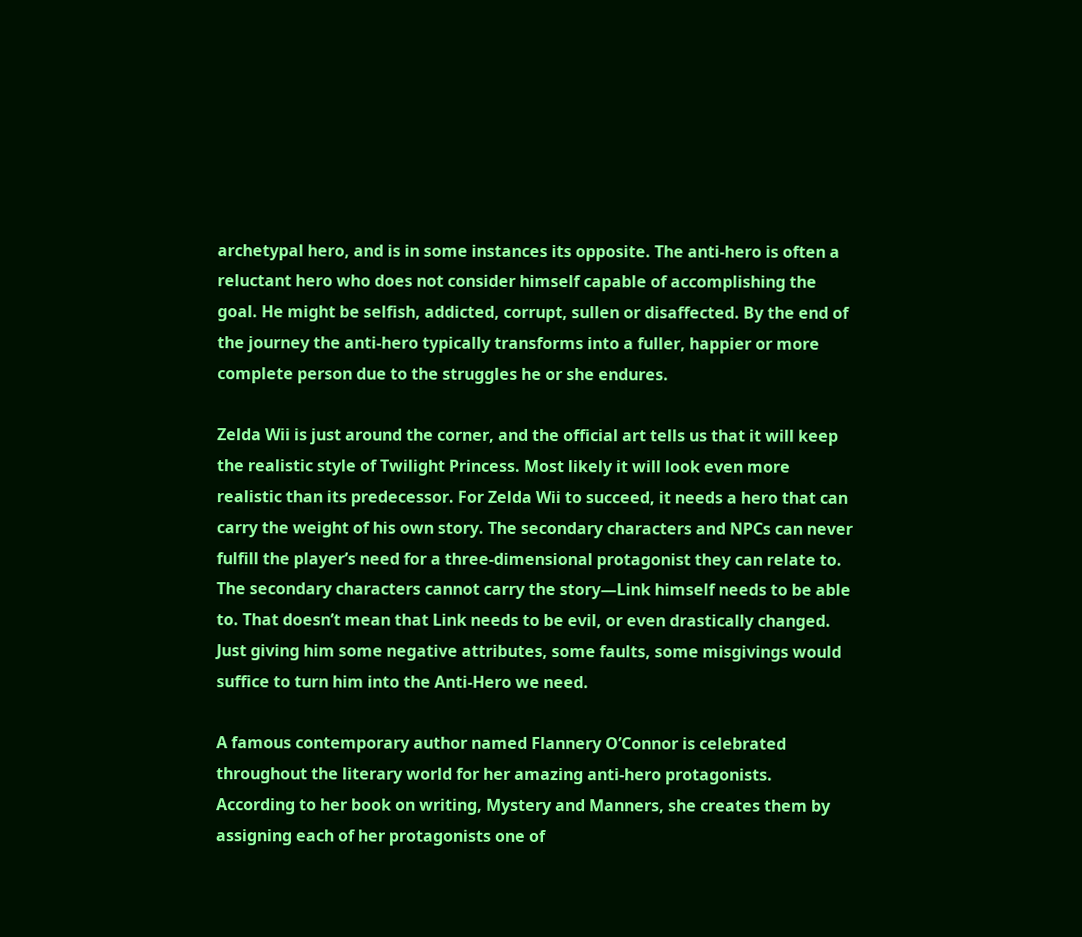archetypal hero, and is in some instances its opposite. The anti-hero is often a reluctant hero who does not consider himself capable of accomplishing the goal. He might be selfish, addicted, corrupt, sullen or disaffected. By the end of the journey the anti-hero typically transforms into a fuller, happier or more complete person due to the struggles he or she endures.

Zelda Wii is just around the corner, and the official art tells us that it will keep the realistic style of Twilight Princess. Most likely it will look even more realistic than its predecessor. For Zelda Wii to succeed, it needs a hero that can carry the weight of his own story. The secondary characters and NPCs can never fulfill the player’s need for a three-dimensional protagonist they can relate to. The secondary characters cannot carry the story—Link himself needs to be able to. That doesn’t mean that Link needs to be evil, or even drastically changed. Just giving him some negative attributes, some faults, some misgivings would suffice to turn him into the Anti-Hero we need.

A famous contemporary author named Flannery O’Connor is celebrated throughout the literary world for her amazing anti-hero protagonists. According to her book on writing, Mystery and Manners, she creates them by assigning each of her protagonists one of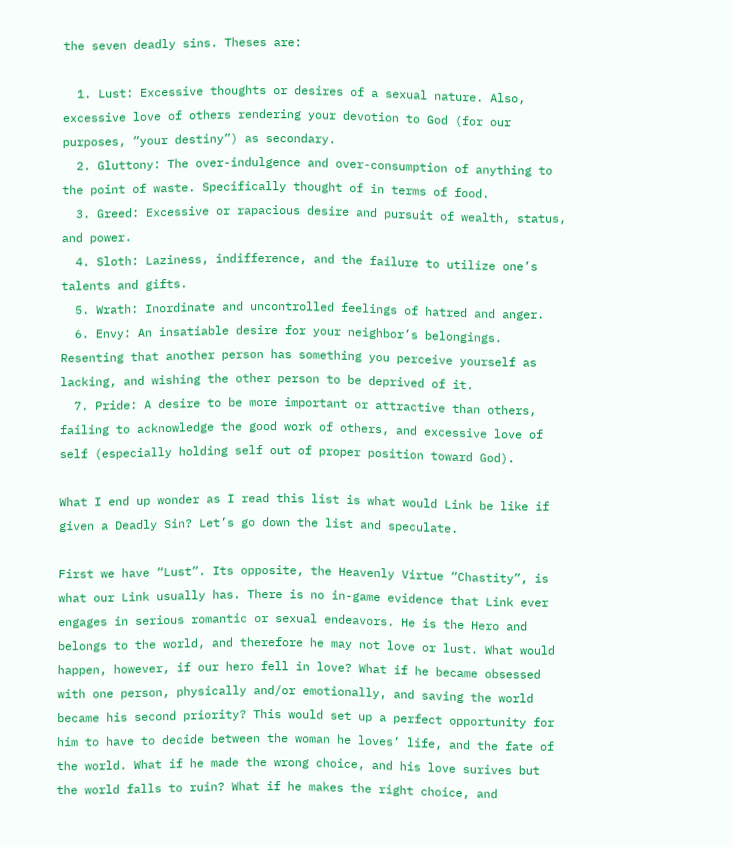the seven deadly sins. Theses are:

  1. Lust: Excessive thoughts or desires of a sexual nature. Also, excessive love of others rendering your devotion to God (for our purposes, “your destiny”) as secondary.
  2. Gluttony: The over-indulgence and over-consumption of anything to the point of waste. Specifically thought of in terms of food.
  3. Greed: Excessive or rapacious desire and pursuit of wealth, status, and power.
  4. Sloth: Laziness, indifference, and the failure to utilize one’s talents and gifts.
  5. Wrath: Inordinate and uncontrolled feelings of hatred and anger.
  6. Envy: An insatiable desire for your neighbor’s belongings. Resenting that another person has something you perceive yourself as lacking, and wishing the other person to be deprived of it.
  7. Pride: A desire to be more important or attractive than others, failing to acknowledge the good work of others, and excessive love of self (especially holding self out of proper position toward God).

What I end up wonder as I read this list is what would Link be like if given a Deadly Sin? Let’s go down the list and speculate.

First we have “Lust”. Its opposite, the Heavenly Virtue “Chastity”, is what our Link usually has. There is no in-game evidence that Link ever engages in serious romantic or sexual endeavors. He is the Hero and belongs to the world, and therefore he may not love or lust. What would happen, however, if our hero fell in love? What if he became obsessed with one person, physically and/or emotionally, and saving the world became his second priority? This would set up a perfect opportunity for him to have to decide between the woman he loves’ life, and the fate of the world. What if he made the wrong choice, and his love surives but the world falls to ruin? What if he makes the right choice, and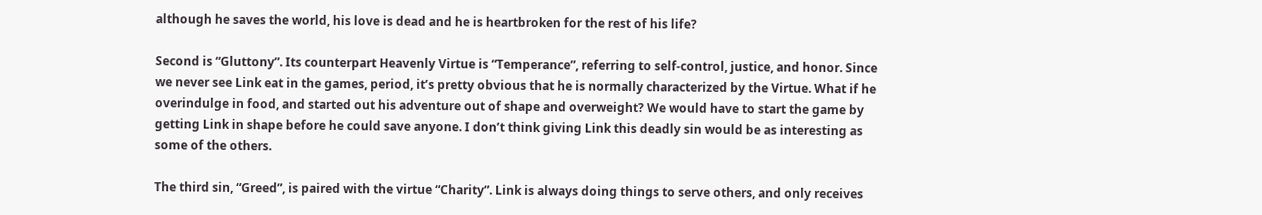although he saves the world, his love is dead and he is heartbroken for the rest of his life?

Second is “Gluttony”. Its counterpart Heavenly Virtue is “Temperance”, referring to self-control, justice, and honor. Since we never see Link eat in the games, period, it’s pretty obvious that he is normally characterized by the Virtue. What if he overindulge in food, and started out his adventure out of shape and overweight? We would have to start the game by getting Link in shape before he could save anyone. I don’t think giving Link this deadly sin would be as interesting as some of the others.

The third sin, “Greed”, is paired with the virtue “Charity”. Link is always doing things to serve others, and only receives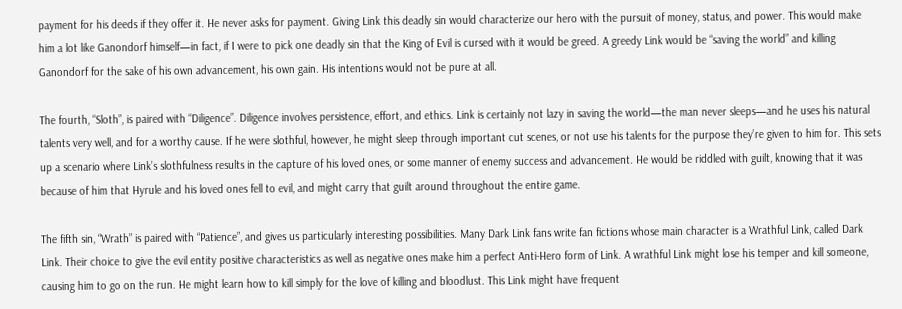payment for his deeds if they offer it. He never asks for payment. Giving Link this deadly sin would characterize our hero with the pursuit of money, status, and power. This would make him a lot like Ganondorf himself—in fact, if I were to pick one deadly sin that the King of Evil is cursed with it would be greed. A greedy Link would be “saving the world” and killing Ganondorf for the sake of his own advancement, his own gain. His intentions would not be pure at all.

The fourth, “Sloth”, is paired with “Diligence”. Diligence involves persistence, effort, and ethics. Link is certainly not lazy in saving the world—the man never sleeps—and he uses his natural talents very well, and for a worthy cause. If he were slothful, however, he might sleep through important cut scenes, or not use his talents for the purpose they’re given to him for. This sets up a scenario where Link’s slothfulness results in the capture of his loved ones, or some manner of enemy success and advancement. He would be riddled with guilt, knowing that it was because of him that Hyrule and his loved ones fell to evil, and might carry that guilt around throughout the entire game.

The fifth sin, “Wrath” is paired with “Patience”, and gives us particularly interesting possibilities. Many Dark Link fans write fan fictions whose main character is a Wrathful Link, called Dark Link. Their choice to give the evil entity positive characteristics as well as negative ones make him a perfect Anti-Hero form of Link. A wrathful Link might lose his temper and kill someone, causing him to go on the run. He might learn how to kill simply for the love of killing and bloodlust. This Link might have frequent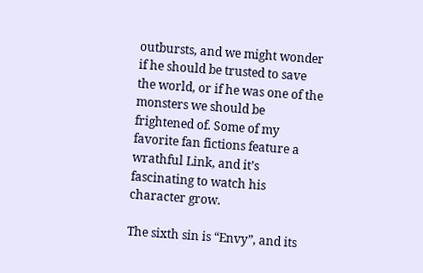outbursts, and we might wonder if he should be trusted to save the world, or if he was one of the monsters we should be frightened of. Some of my favorite fan fictions feature a wrathful Link, and it’s fascinating to watch his character grow.

The sixth sin is “Envy”, and its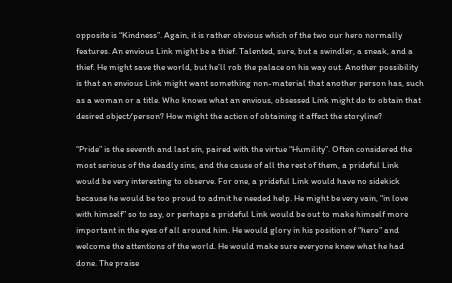opposite is “Kindness”. Again, it is rather obvious which of the two our hero normally features. An envious Link might be a thief. Talented, sure, but a swindler, a sneak, and a thief. He might save the world, but he’ll rob the palace on his way out. Another possibility is that an envious Link might want something non-material that another person has, such as a woman or a title. Who knows what an envious, obsessed Link might do to obtain that desired object/person? How might the action of obtaining it affect the storyline?

“Pride” is the seventh and last sin, paired with the virtue “Humility”. Often considered the most serious of the deadly sins, and the cause of all the rest of them, a prideful Link would be very interesting to observe. For one, a prideful Link would have no sidekick because he would be too proud to admit he needed help. He might be very vain, “in love with himself” so to say, or perhaps a prideful Link would be out to make himself more important in the eyes of all around him. He would glory in his position of “hero” and welcome the attentions of the world. He would make sure everyone knew what he had done. The praise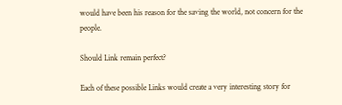would have been his reason for the saving the world, not concern for the people.

Should Link remain perfect?

Each of these possible Links would create a very interesting story for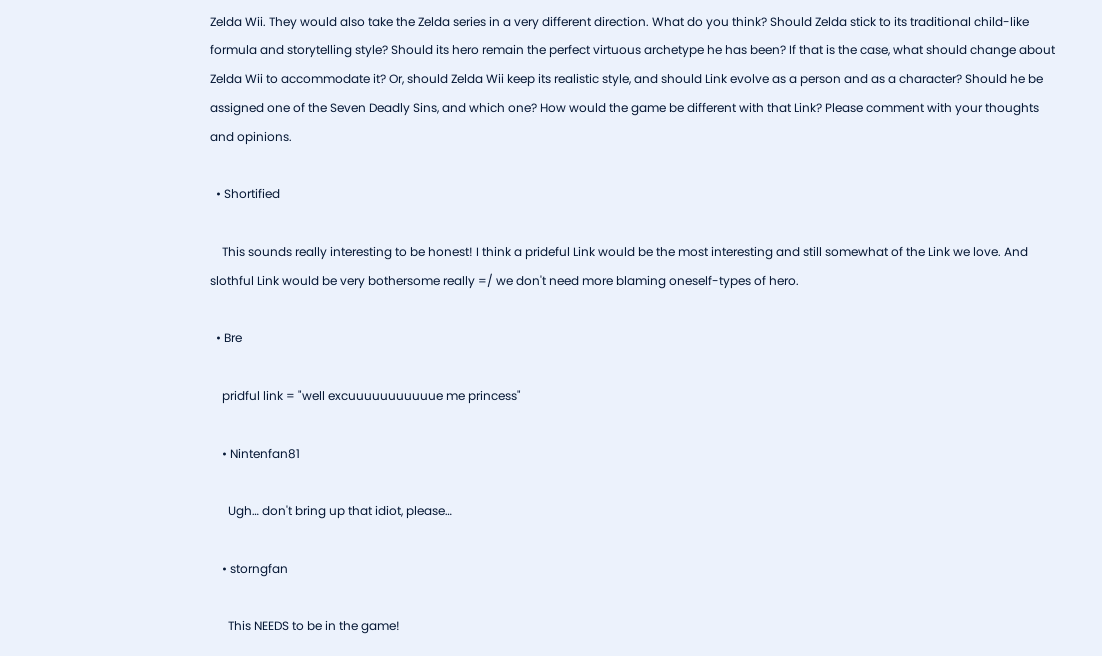Zelda Wii. They would also take the Zelda series in a very different direction. What do you think? Should Zelda stick to its traditional child-like formula and storytelling style? Should its hero remain the perfect virtuous archetype he has been? If that is the case, what should change about Zelda Wii to accommodate it? Or, should Zelda Wii keep its realistic style, and should Link evolve as a person and as a character? Should he be assigned one of the Seven Deadly Sins, and which one? How would the game be different with that Link? Please comment with your thoughts and opinions.

  • Shortified

    This sounds really interesting to be honest! I think a prideful Link would be the most interesting and still somewhat of the Link we love. And slothful Link would be very bothersome really =/ we don't need more blaming oneself-types of hero.

  • Bre

    pridful link = "well excuuuuuuuuuuue me princess"

    • Nintenfan81

      Ugh… don't bring up that idiot, please…

    • storngfan

      This NEEDS to be in the game!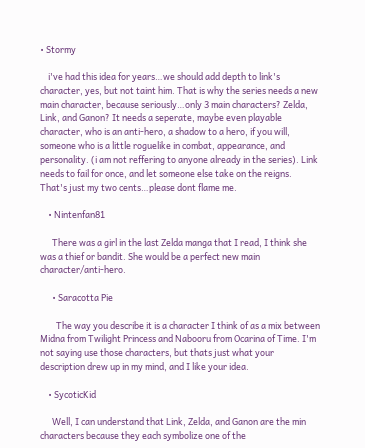• Stormy

    i've had this idea for years…we should add depth to link's character, yes, but not taint him. That is why the series needs a new main character, because seriously…only 3 main characters? Zelda, Link, and Ganon? It needs a seperate, maybe even playable character, who is an anti-hero, a shadow to a hero, if you will, someone who is a little roguelike in combat, appearance, and personality. (i am not reffering to anyone already in the series). Link needs to fail for once, and let someone else take on the reigns. That's just my two cents…please dont flame me.

    • Nintenfan81

      There was a girl in the last Zelda manga that I read, I think she was a thief or bandit. She would be a perfect new main character/anti-hero.

      • Saracotta Pie

        The way you describe it is a character I think of as a mix between Midna from Twilight Princess and Nabooru from Ocarina of Time. I'm not saying use those characters, but thats just what your description drew up in my mind, and I like your idea.

    • SycoticKid

      Well, I can understand that Link, Zelda, and Ganon are the min characters because they each symbolize one of the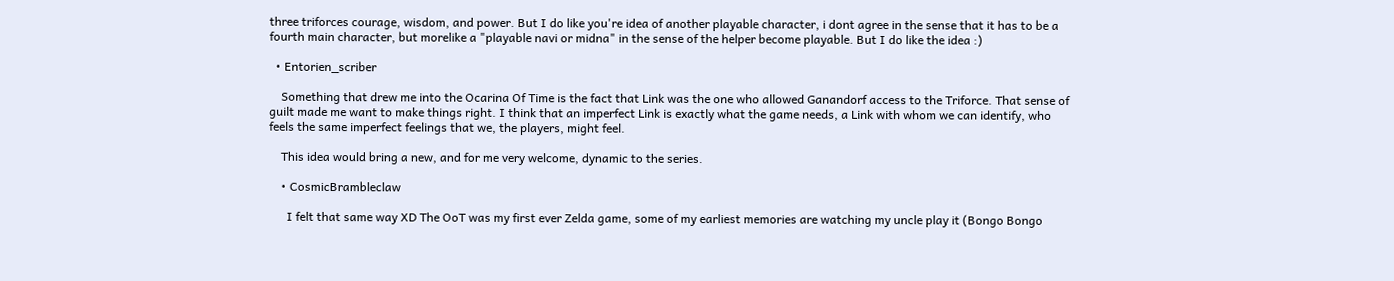three triforces courage, wisdom, and power. But I do like you're idea of another playable character, i dont agree in the sense that it has to be a fourth main character, but morelike a "playable navi or midna" in the sense of the helper become playable. But I do like the idea :)

  • Entorien_scriber

    Something that drew me into the Ocarina Of Time is the fact that Link was the one who allowed Ganandorf access to the Triforce. That sense of guilt made me want to make things right. I think that an imperfect Link is exactly what the game needs, a Link with whom we can identify, who feels the same imperfect feelings that we, the players, might feel.

    This idea would bring a new, and for me very welcome, dynamic to the series.

    • CosmicBrambleclaw

      I felt that same way XD The OoT was my first ever Zelda game, some of my earliest memories are watching my uncle play it (Bongo Bongo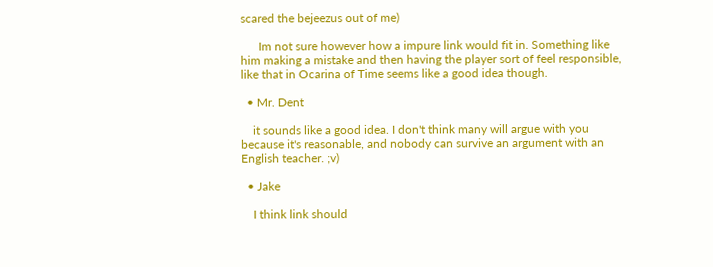scared the bejeezus out of me)

      Im not sure however how a impure link would fit in. Something like him making a mistake and then having the player sort of feel responsible, like that in Ocarina of Time seems like a good idea though.

  • Mr. Dent

    it sounds like a good idea. I don't think many will argue with you because it's reasonable, and nobody can survive an argument with an English teacher. ;v)

  • Jake

    I think link should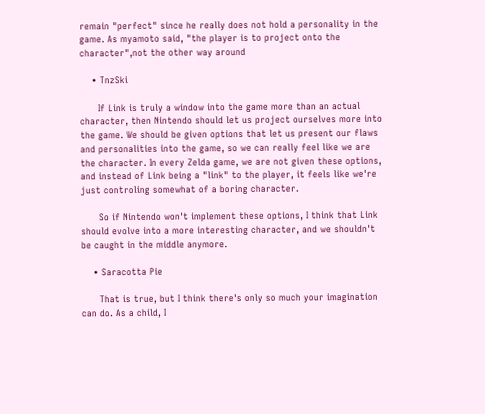remain "perfect" since he really does not hold a personality in the game. As myamoto said, "the player is to project onto the character",not the other way around

    • TnzSki

      If Link is truly a window into the game more than an actual character, then Nintendo should let us project ourselves more into the game. We should be given options that let us present our flaws and personalities into the game, so we can really feel like we are the character. In every Zelda game, we are not given these options, and instead of Link being a "link" to the player, it feels like we're just controling somewhat of a boring character.

      So if Nintendo won't implement these options, I think that Link should evolve into a more interesting character, and we shouldn't be caught in the middle anymore.

    • Saracotta Pie

      That is true, but I think there's only so much your imagination can do. As a child, I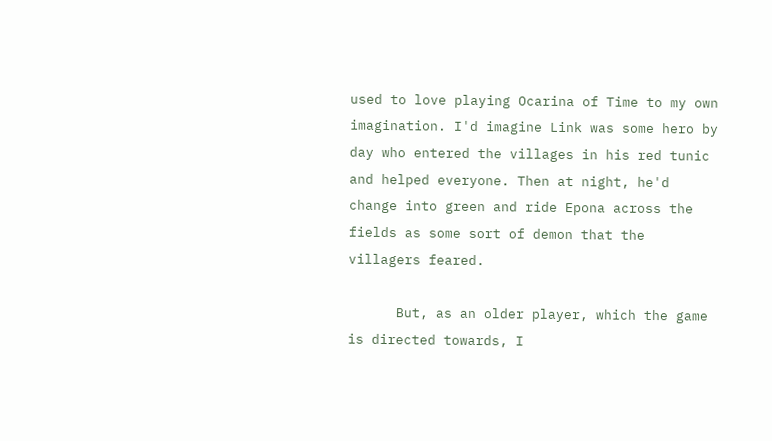used to love playing Ocarina of Time to my own imagination. I'd imagine Link was some hero by day who entered the villages in his red tunic and helped everyone. Then at night, he'd change into green and ride Epona across the fields as some sort of demon that the villagers feared.

      But, as an older player, which the game is directed towards, I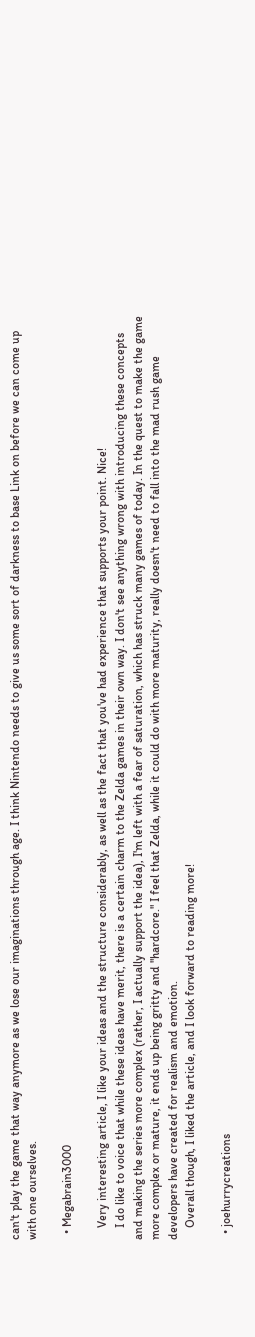can't play the game that way anymore as we lose our imaginations through age. I think Nintendo needs to give us some sort of darkness to base Link on before we can come up with one ourselves.

  • Megabrain3000

    Very interesting article, I like your ideas and the structure considerably, as well as the fact that you've had experience that supports your point. Nice!
    I do like to voice that while these ideas have merit, there is a certain charm to the Zelda games in their own way. I don't see anything wrong with introducing these concepts and making the series more complex (rather, I actually support the idea), I'm left with a fear of saturation, which has struck many games of today. In the quest to make the game more complex or mature, it ends up being gritty and "hardcore." I feel that Zelda, while it could do with more maturity, really doesn't need to fall into the mad rush game developers have created for realism and emotion.
    Overall though, I liked the article, and I look forward to reading more!

  • joehurrycreations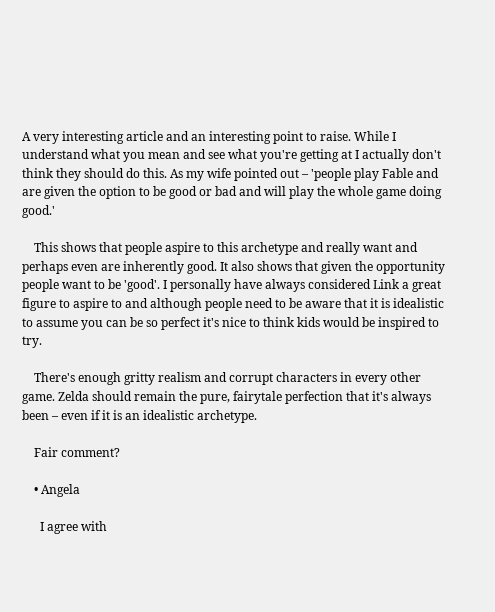A very interesting article and an interesting point to raise. While I understand what you mean and see what you're getting at I actually don't think they should do this. As my wife pointed out – 'people play Fable and are given the option to be good or bad and will play the whole game doing good.'

    This shows that people aspire to this archetype and really want and perhaps even are inherently good. It also shows that given the opportunity people want to be 'good'. I personally have always considered Link a great figure to aspire to and although people need to be aware that it is idealistic to assume you can be so perfect it's nice to think kids would be inspired to try.

    There's enough gritty realism and corrupt characters in every other game. Zelda should remain the pure, fairytale perfection that it's always been – even if it is an idealistic archetype.

    Fair comment?

    • Angela

      I agree with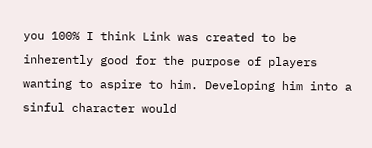you 100% I think Link was created to be inherently good for the purpose of players wanting to aspire to him. Developing him into a sinful character would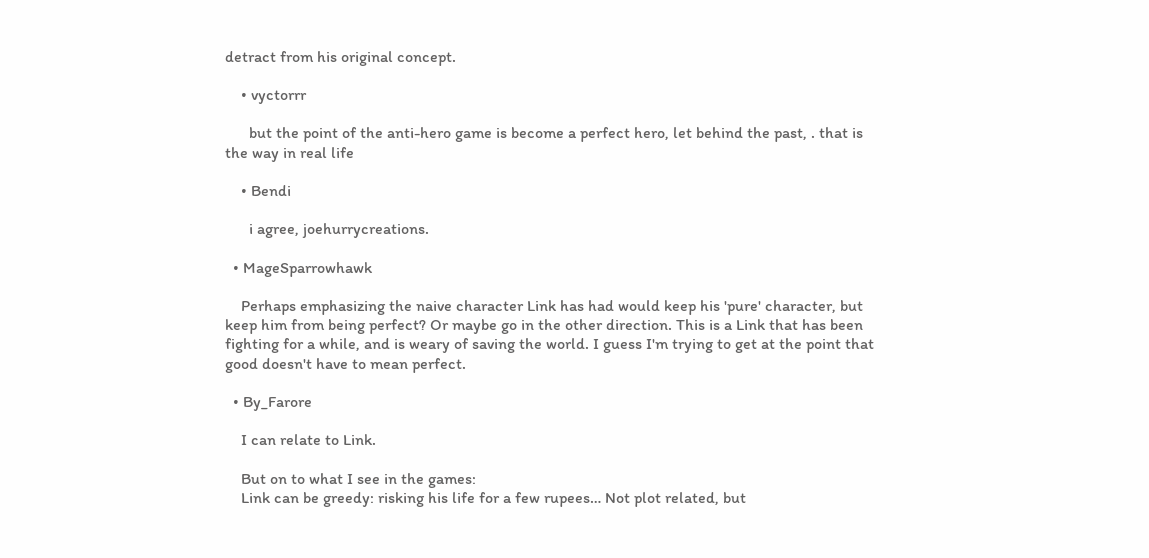detract from his original concept.

    • vyctorrr

      but the point of the anti-hero game is become a perfect hero, let behind the past, . that is the way in real life

    • Bendi

      i agree, joehurrycreations.

  • MageSparrowhawk

    Perhaps emphasizing the naive character Link has had would keep his 'pure' character, but keep him from being perfect? Or maybe go in the other direction. This is a Link that has been fighting for a while, and is weary of saving the world. I guess I'm trying to get at the point that good doesn't have to mean perfect.

  • By_Farore

    I can relate to Link.

    But on to what I see in the games:
    Link can be greedy: risking his life for a few rupees… Not plot related, but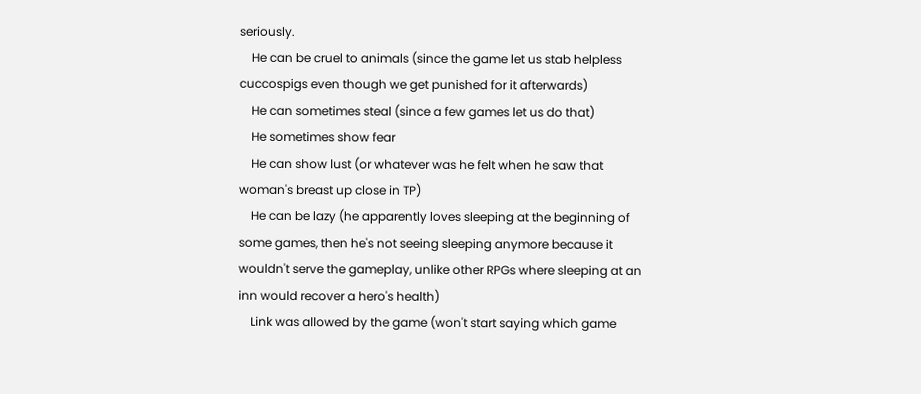seriously.
    He can be cruel to animals (since the game let us stab helpless cuccospigs even though we get punished for it afterwards)
    He can sometimes steal (since a few games let us do that)
    He sometimes show fear
    He can show lust (or whatever was he felt when he saw that woman's breast up close in TP)
    He can be lazy (he apparently loves sleeping at the beginning of some games, then he's not seeing sleeping anymore because it wouldn't serve the gameplay, unlike other RPGs where sleeping at an inn would recover a hero's health)
    Link was allowed by the game (won't start saying which game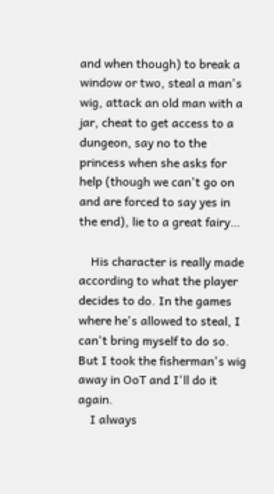and when though) to break a window or two, steal a man's wig, attack an old man with a jar, cheat to get access to a dungeon, say no to the princess when she asks for help (though we can't go on and are forced to say yes in the end), lie to a great fairy…

    His character is really made according to what the player decides to do. In the games where he's allowed to steal, I can't bring myself to do so. But I took the fisherman's wig away in OoT and I'll do it again.
    I always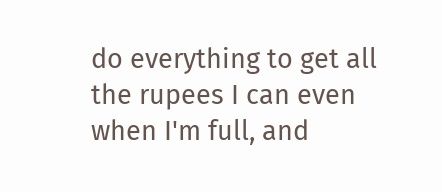do everything to get all the rupees I can even when I'm full, and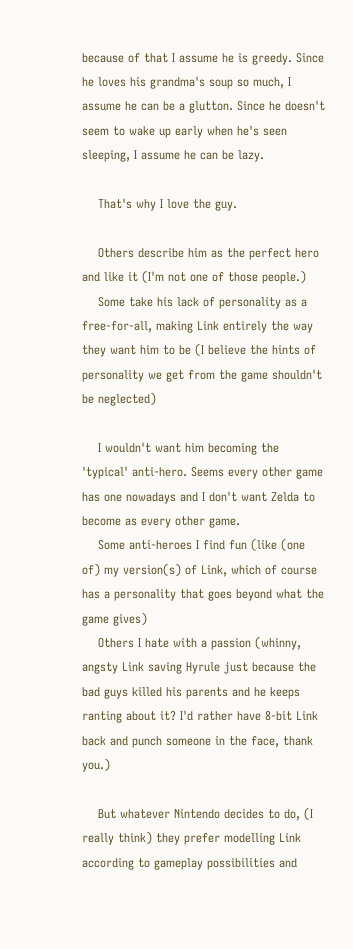because of that I assume he is greedy. Since he loves his grandma's soup so much, I assume he can be a glutton. Since he doesn't seem to wake up early when he's seen sleeping, I assume he can be lazy.

    That's why I love the guy.

    Others describe him as the perfect hero and like it (I'm not one of those people.)
    Some take his lack of personality as a free-for-all, making Link entirely the way they want him to be (I believe the hints of personality we get from the game shouldn't be neglected)

    I wouldn't want him becoming the 'typical' anti-hero. Seems every other game has one nowadays and I don't want Zelda to become as every other game.
    Some anti-heroes I find fun (like (one of) my version(s) of Link, which of course has a personality that goes beyond what the game gives)
    Others I hate with a passion (whinny, angsty Link saving Hyrule just because the bad guys killed his parents and he keeps ranting about it? I'd rather have 8-bit Link back and punch someone in the face, thank you.)

    But whatever Nintendo decides to do, (I really think) they prefer modelling Link according to gameplay possibilities and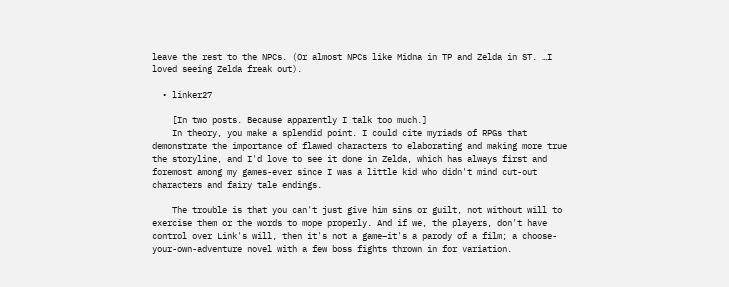leave the rest to the NPCs. (Or almost NPCs like Midna in TP and Zelda in ST. …I loved seeing Zelda freak out).

  • linker27

    [In two posts. Because apparently I talk too much.]
    In theory, you make a splendid point. I could cite myriads of RPGs that demonstrate the importance of flawed characters to elaborating and making more true the storyline, and I'd love to see it done in Zelda, which has always first and foremost among my games-ever since I was a little kid who didn't mind cut-out characters and fairy tale endings.

    The trouble is that you can't just give him sins or guilt, not without will to exercise them or the words to mope properly. And if we, the players, don't have control over Link's will, then it's not a game–it's a parody of a film; a choose-your-own-adventure novel with a few boss fights thrown in for variation.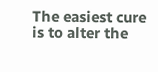The easiest cure is to alter the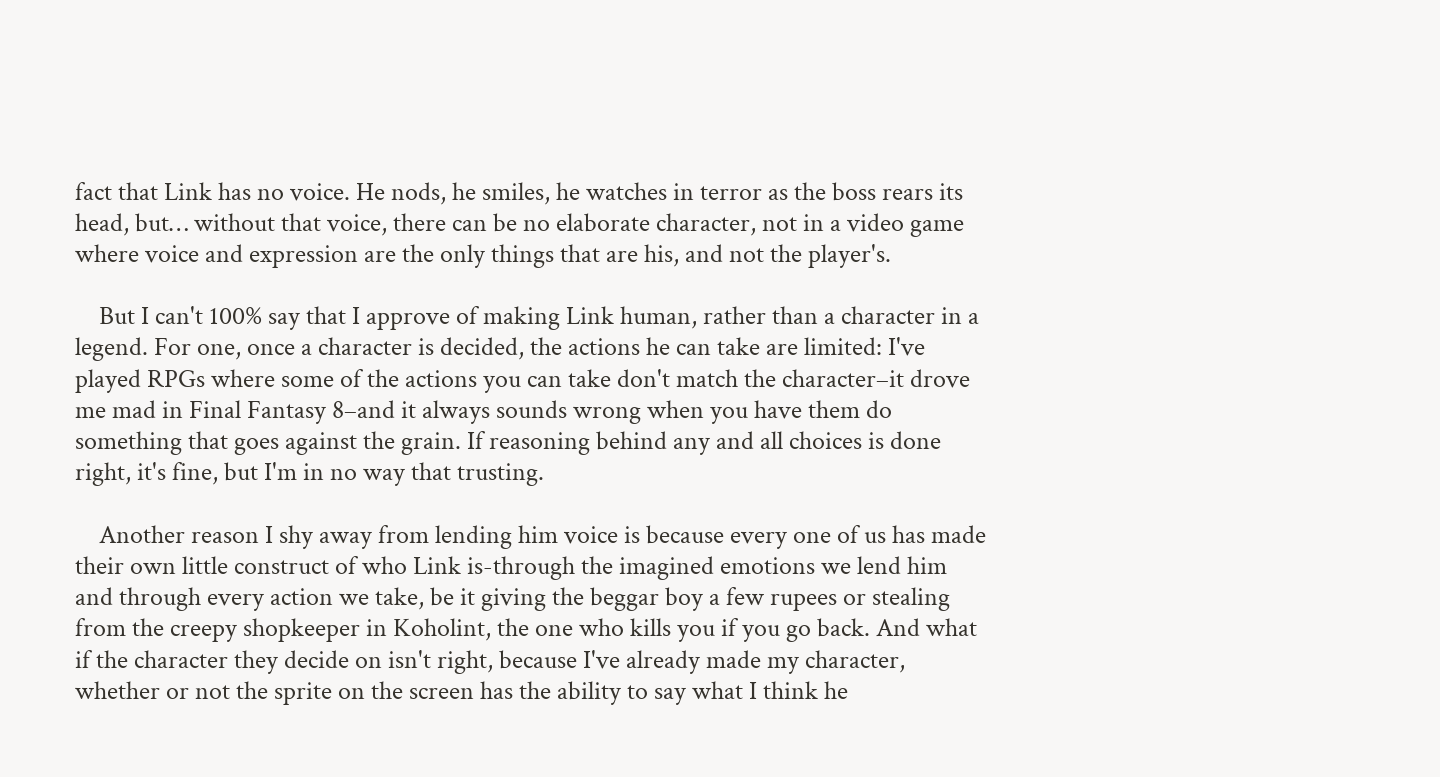fact that Link has no voice. He nods, he smiles, he watches in terror as the boss rears its head, but… without that voice, there can be no elaborate character, not in a video game where voice and expression are the only things that are his, and not the player's.

    But I can't 100% say that I approve of making Link human, rather than a character in a legend. For one, once a character is decided, the actions he can take are limited: I've played RPGs where some of the actions you can take don't match the character–it drove me mad in Final Fantasy 8–and it always sounds wrong when you have them do something that goes against the grain. If reasoning behind any and all choices is done right, it's fine, but I'm in no way that trusting.

    Another reason I shy away from lending him voice is because every one of us has made their own little construct of who Link is-through the imagined emotions we lend him and through every action we take, be it giving the beggar boy a few rupees or stealing from the creepy shopkeeper in Koholint, the one who kills you if you go back. And what if the character they decide on isn't right, because I've already made my character, whether or not the sprite on the screen has the ability to say what I think he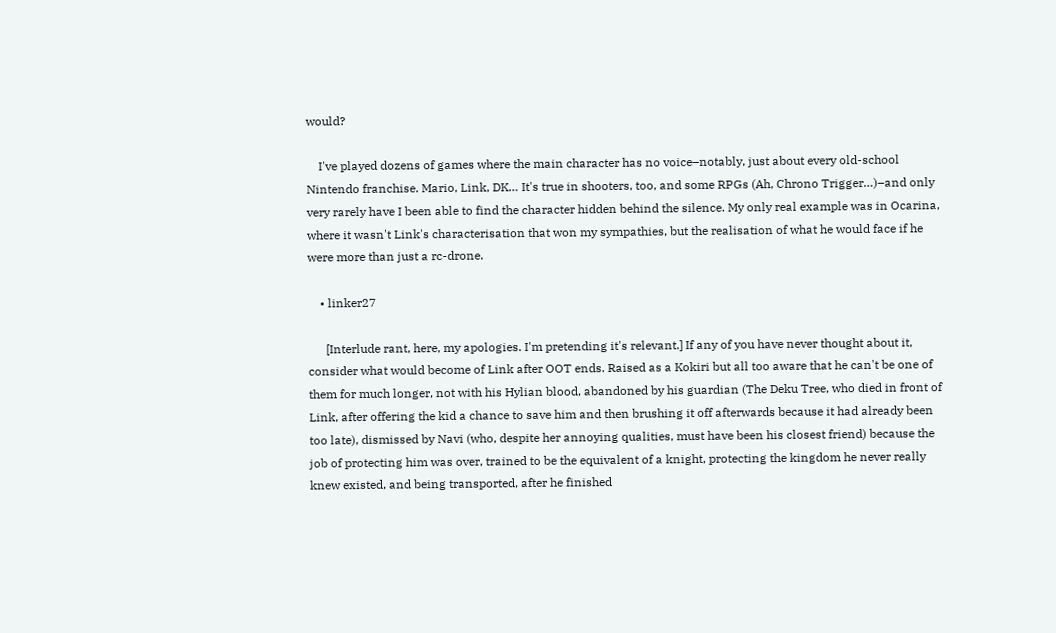would?

    I've played dozens of games where the main character has no voice–notably, just about every old-school Nintendo franchise. Mario, Link, DK… It's true in shooters, too, and some RPGs (Ah, Chrono Trigger…)–and only very rarely have I been able to find the character hidden behind the silence. My only real example was in Ocarina, where it wasn't Link's characterisation that won my sympathies, but the realisation of what he would face if he were more than just a rc-drone.

    • linker27

      [Interlude rant, here, my apologies. I'm pretending it's relevant.] If any of you have never thought about it, consider what would become of Link after OOT ends. Raised as a Kokiri but all too aware that he can't be one of them for much longer, not with his Hylian blood, abandoned by his guardian (The Deku Tree, who died in front of Link, after offering the kid a chance to save him and then brushing it off afterwards because it had already been too late), dismissed by Navi (who, despite her annoying qualities, must have been his closest friend) because the job of protecting him was over, trained to be the equivalent of a knight, protecting the kingdom he never really knew existed, and being transported, after he finished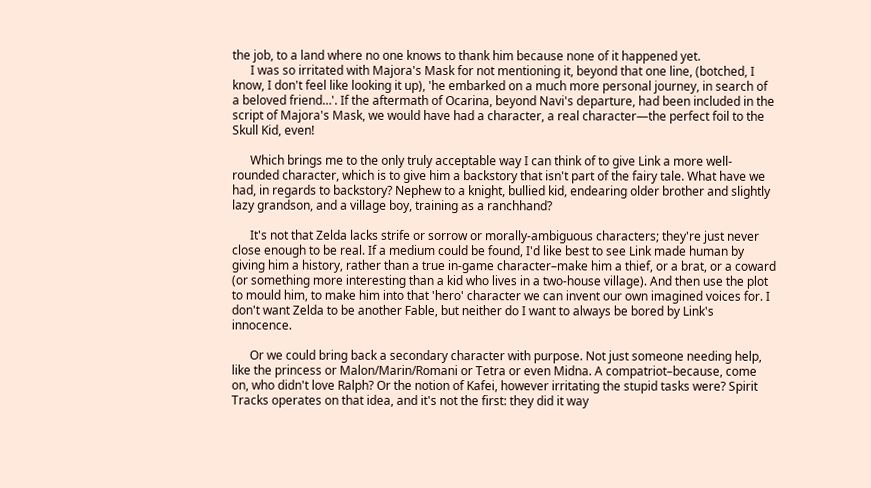the job, to a land where no one knows to thank him because none of it happened yet.
      I was so irritated with Majora's Mask for not mentioning it, beyond that one line, (botched, I know, I don't feel like looking it up), 'he embarked on a much more personal journey, in search of a beloved friend…'. If the aftermath of Ocarina, beyond Navi's departure, had been included in the script of Majora's Mask, we would have had a character, a real character—the perfect foil to the Skull Kid, even!

      Which brings me to the only truly acceptable way I can think of to give Link a more well-rounded character, which is to give him a backstory that isn't part of the fairy tale. What have we had, in regards to backstory? Nephew to a knight, bullied kid, endearing older brother and slightly lazy grandson, and a village boy, training as a ranchhand?

      It's not that Zelda lacks strife or sorrow or morally-ambiguous characters; they're just never close enough to be real. If a medium could be found, I'd like best to see Link made human by giving him a history, rather than a true in-game character–make him a thief, or a brat, or a coward (or something more interesting than a kid who lives in a two-house village). And then use the plot to mould him, to make him into that 'hero' character we can invent our own imagined voices for. I don't want Zelda to be another Fable, but neither do I want to always be bored by Link's innocence.

      Or we could bring back a secondary character with purpose. Not just someone needing help, like the princess or Malon/Marin/Romani or Tetra or even Midna. A compatriot–because, come on, who didn't love Ralph? Or the notion of Kafei, however irritating the stupid tasks were? Spirit Tracks operates on that idea, and it's not the first: they did it way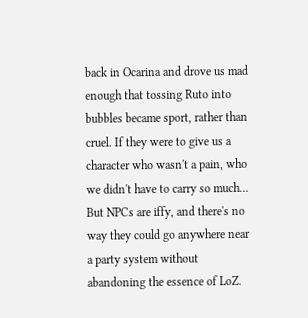back in Ocarina and drove us mad enough that tossing Ruto into bubbles became sport, rather than cruel. If they were to give us a character who wasn't a pain, who we didn't have to carry so much… But NPCs are iffy, and there's no way they could go anywhere near a party system without abandoning the essence of LoZ.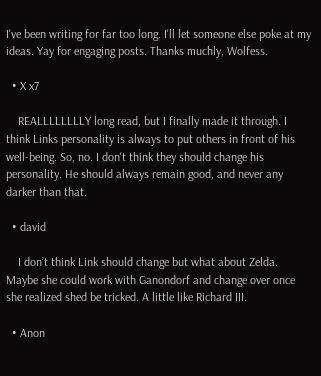I've been writing for far too long. I'll let someone else poke at my ideas. Yay for engaging posts. Thanks muchly, Wolfess.

  • X x7

    REALLLLLLLLY long read, but I finally made it through. I think Links personality is always to put others in front of his well-being. So, no. I don't think they should change his personality. He should always remain good, and never any darker than that.

  • david

    I don’t think Link should change but what about Zelda. Maybe she could work with Ganondorf and change over once she realized shed be tricked. A little like Richard III.

  • Anon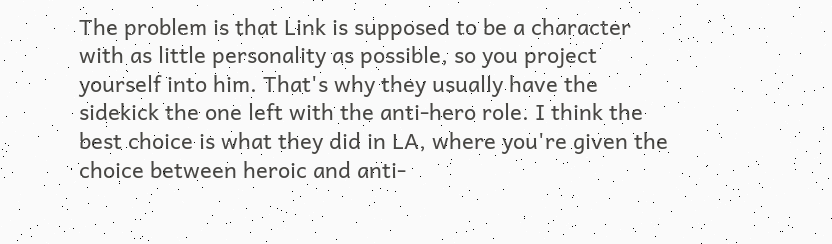The problem is that Link is supposed to be a character with as little personality as possible, so you project yourself into him. That's why they usually have the sidekick the one left with the anti-hero role. I think the best choice is what they did in LA, where you're given the choice between heroic and anti-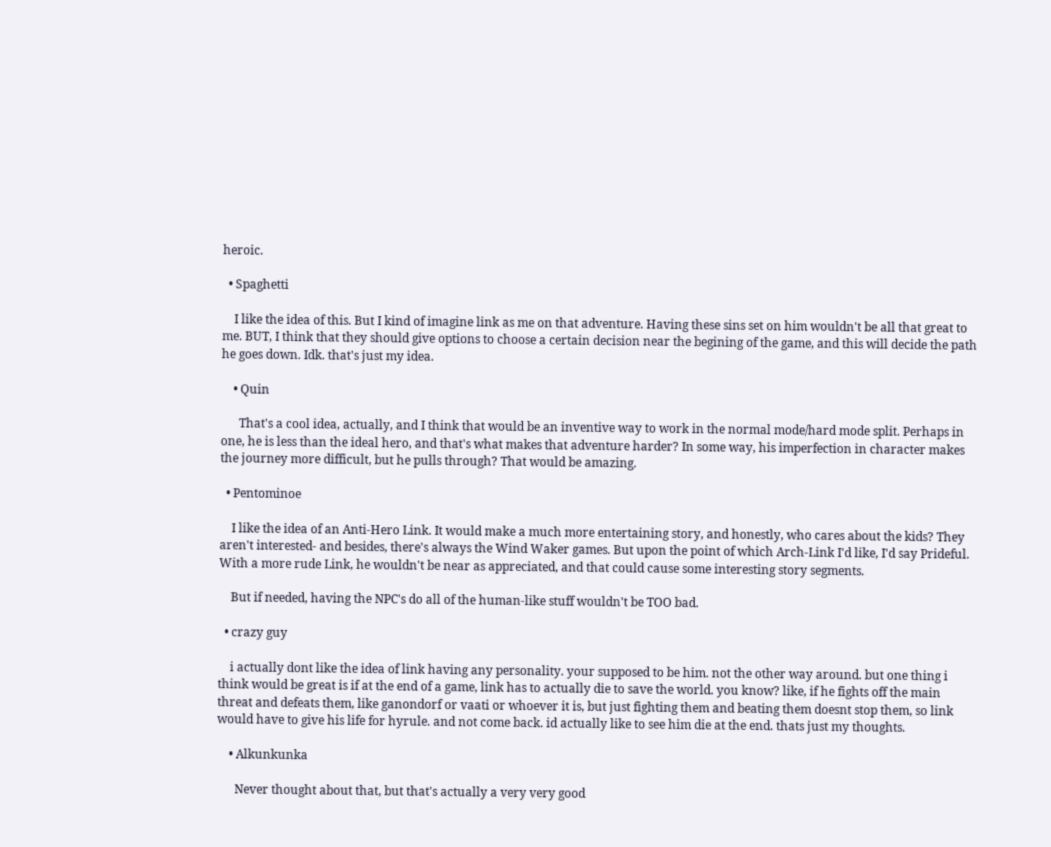heroic.

  • Spaghetti

    I like the idea of this. But I kind of imagine link as me on that adventure. Having these sins set on him wouldn't be all that great to me. BUT, I think that they should give options to choose a certain decision near the begining of the game, and this will decide the path he goes down. Idk. that's just my idea.

    • Quin

      That's a cool idea, actually, and I think that would be an inventive way to work in the normal mode/hard mode split. Perhaps in one, he is less than the ideal hero, and that's what makes that adventure harder? In some way, his imperfection in character makes the journey more difficult, but he pulls through? That would be amazing.

  • Pentominoe

    I like the idea of an Anti-Hero Link. It would make a much more entertaining story, and honestly, who cares about the kids? They aren't interested- and besides, there's always the Wind Waker games. But upon the point of which Arch-Link I'd like, I'd say Prideful. With a more rude Link, he wouldn't be near as appreciated, and that could cause some interesting story segments.

    But if needed, having the NPC's do all of the human-like stuff wouldn't be TOO bad.

  • crazy guy

    i actually dont like the idea of link having any personality. your supposed to be him. not the other way around. but one thing i think would be great is if at the end of a game, link has to actually die to save the world. you know? like, if he fights off the main threat and defeats them, like ganondorf or vaati or whoever it is, but just fighting them and beating them doesnt stop them, so link would have to give his life for hyrule. and not come back. id actually like to see him die at the end. thats just my thoughts.

    • Alkunkunka

      Never thought about that, but that's actually a very very good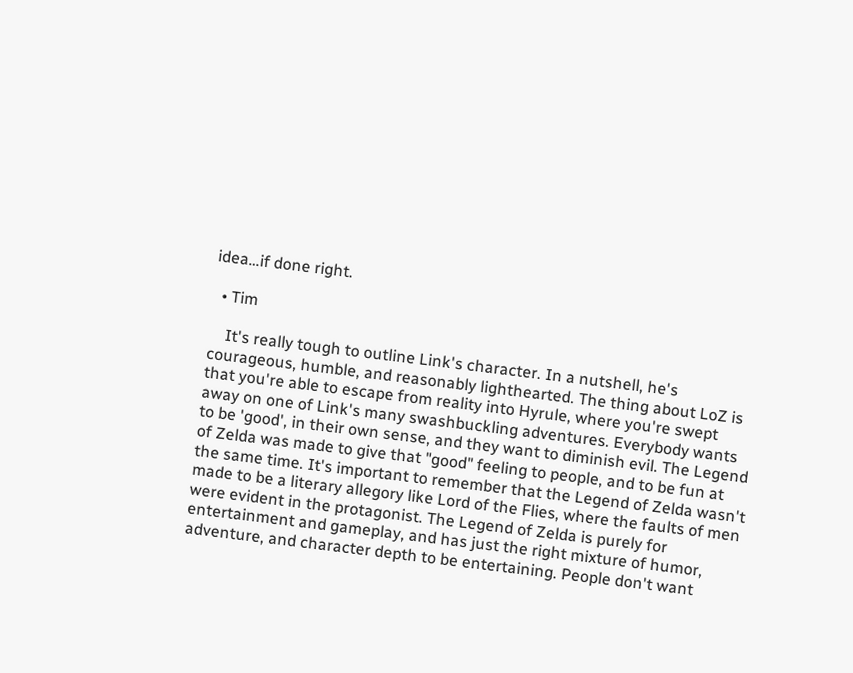idea…if done right.

  • Tim

    It's really tough to outline Link's character. In a nutshell, he's courageous, humble, and reasonably lighthearted. The thing about LoZ is that you're able to escape from reality into Hyrule, where you're swept away on one of Link's many swashbuckling adventures. Everybody wants to be 'good', in their own sense, and they want to diminish evil. The Legend of Zelda was made to give that "good" feeling to people, and to be fun at the same time. It's important to remember that the Legend of Zelda wasn't made to be a literary allegory like Lord of the Flies, where the faults of men were evident in the protagonist. The Legend of Zelda is purely for entertainment and gameplay, and has just the right mixture of humor, adventure, and character depth to be entertaining. People don't want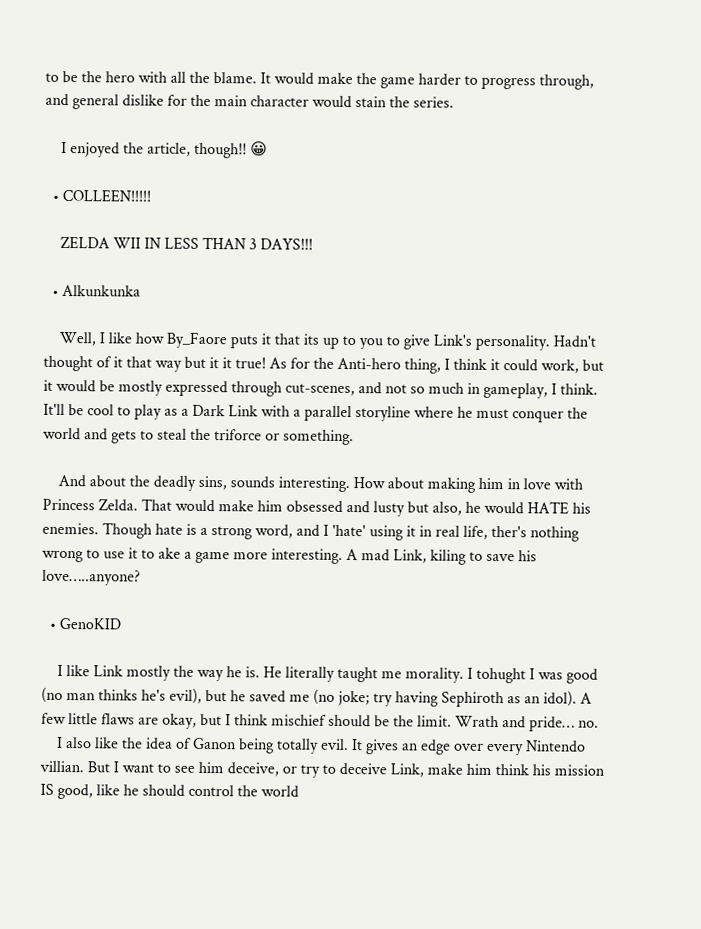to be the hero with all the blame. It would make the game harder to progress through, and general dislike for the main character would stain the series.

    I enjoyed the article, though!! 😀

  • COLLEEN!!!!!

    ZELDA WII IN LESS THAN 3 DAYS!!!

  • Alkunkunka

    Well, I like how By_Faore puts it that its up to you to give Link's personality. Hadn't thought of it that way but it it true! As for the Anti-hero thing, I think it could work, but it would be mostly expressed through cut-scenes, and not so much in gameplay, I think. It'll be cool to play as a Dark Link with a parallel storyline where he must conquer the world and gets to steal the triforce or something.

    And about the deadly sins, sounds interesting. How about making him in love with Princess Zelda. That would make him obsessed and lusty but also, he would HATE his enemies. Though hate is a strong word, and I 'hate' using it in real life, ther's nothing wrong to use it to ake a game more interesting. A mad Link, kiling to save his love…..anyone?

  • GenoKID

    I like Link mostly the way he is. He literally taught me morality. I tohught I was good (no man thinks he's evil), but he saved me (no joke; try having Sephiroth as an idol). A few little flaws are okay, but I think mischief should be the limit. Wrath and pride… no.
    I also like the idea of Ganon being totally evil. It gives an edge over every Nintendo villian. But I want to see him deceive, or try to deceive Link, make him think his mission IS good, like he should control the world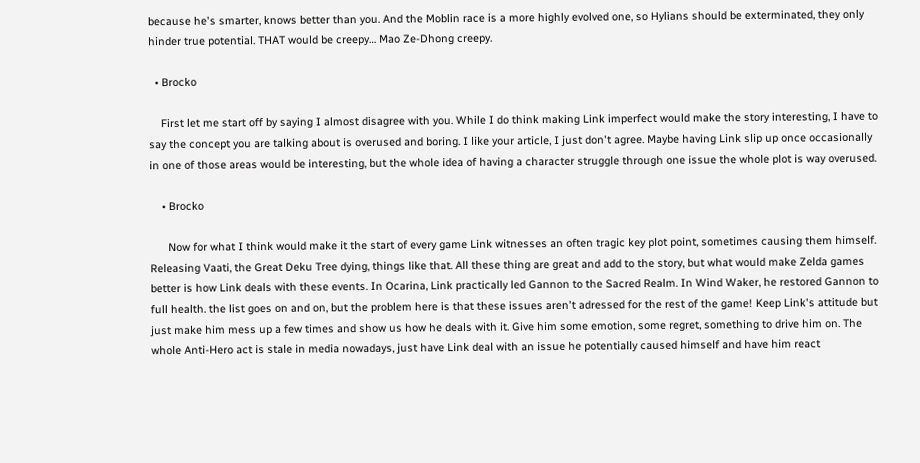because he's smarter, knows better than you. And the Moblin race is a more highly evolved one, so Hylians should be exterminated, they only hinder true potential. THAT would be creepy… Mao Ze-Dhong creepy.

  • Brocko

    First let me start off by saying I almost disagree with you. While I do think making Link imperfect would make the story interesting, I have to say the concept you are talking about is overused and boring. I like your article, I just don't agree. Maybe having Link slip up once occasionally in one of those areas would be interesting, but the whole idea of having a character struggle through one issue the whole plot is way overused.

    • Brocko

      Now for what I think would make it the start of every game Link witnesses an often tragic key plot point, sometimes causing them himself. Releasing Vaati, the Great Deku Tree dying, things like that. All these thing are great and add to the story, but what would make Zelda games better is how Link deals with these events. In Ocarina, Link practically led Gannon to the Sacred Realm. In Wind Waker, he restored Gannon to full health. the list goes on and on, but the problem here is that these issues aren't adressed for the rest of the game! Keep Link's attitude but just make him mess up a few times and show us how he deals with it. Give him some emotion, some regret, something to drive him on. The whole Anti-Hero act is stale in media nowadays, just have Link deal with an issue he potentially caused himself and have him react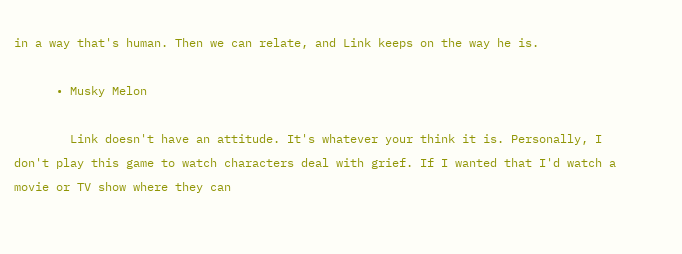in a way that's human. Then we can relate, and Link keeps on the way he is.

      • Musky Melon

        Link doesn't have an attitude. It's whatever your think it is. Personally, I don't play this game to watch characters deal with grief. If I wanted that I'd watch a movie or TV show where they can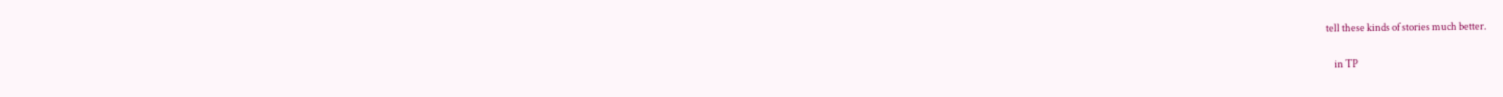tell these kinds of stories much better.


    in TP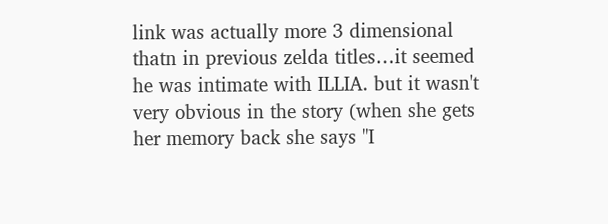link was actually more 3 dimensional thatn in previous zelda titles…it seemed he was intimate with ILLIA. but it wasn't very obvious in the story (when she gets her memory back she says "I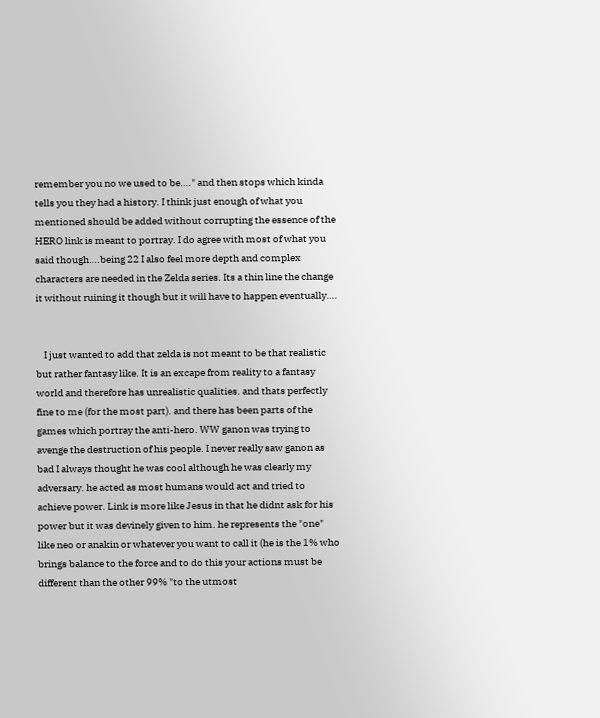remember you no we used to be…." and then stops which kinda tells you they had a history. I think just enough of what you mentioned should be added without corrupting the essence of the HERO link is meant to portray. I do agree with most of what you said though….being 22 I also feel more depth and complex characters are needed in the Zelda series. Its a thin line the change it without ruining it though but it will have to happen eventually….


    I just wanted to add that zelda is not meant to be that realistic but rather fantasy like. It is an excape from reality to a fantasy world and therefore has unrealistic qualities. and thats perfectly fine to me (for the most part). and there has been parts of the games which portray the anti-hero. WW ganon was trying to avenge the destruction of his people. I never really saw ganon as bad I always thought he was cool although he was clearly my adversary. he acted as most humans would act and tried to achieve power. Link is more like Jesus in that he didnt ask for his power but it was devinely given to him. he represents the "one" like neo or anakin or whatever you want to call it (he is the 1% who brings balance to the force and to do this your actions must be different than the other 99% "to the utmost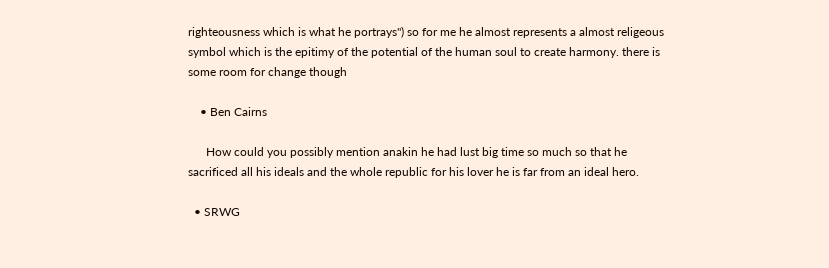righteousness which is what he portrays") so for me he almost represents a almost religeous symbol which is the epitimy of the potential of the human soul to create harmony. there is some room for change though

    • Ben Cairns

      How could you possibly mention anakin he had lust big time so much so that he sacrificed all his ideals and the whole republic for his lover he is far from an ideal hero.

  • SRWG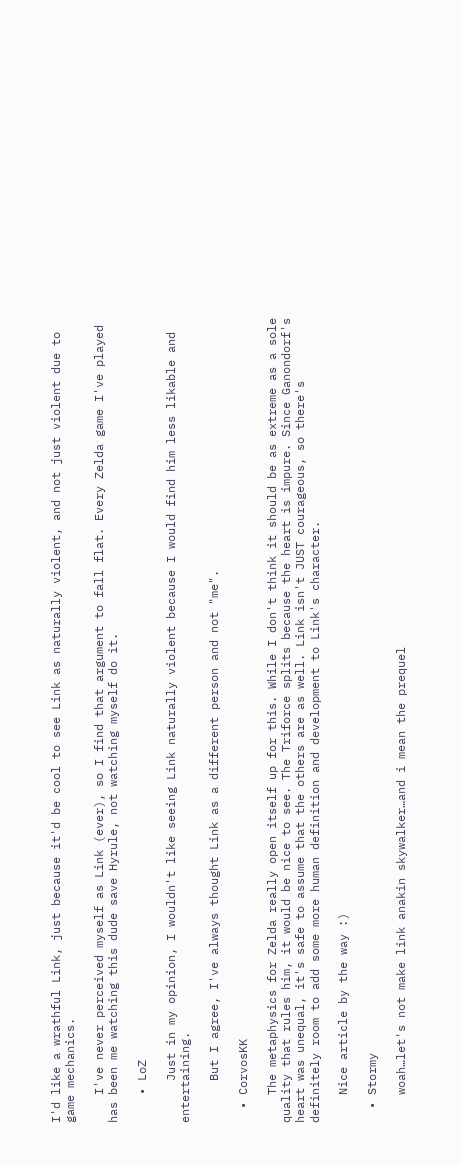I'd like a wrathful Link, just because it'd be cool to see Link as naturally violent, and not just violent due to game mechanics.

    I've never perceived myself as Link (ever), so I find that argument to fall flat. Every Zelda game I've played has been me watching this dude save Hyrule, not watching myself do it.

    • LoZ

      Just in my opinion, I wouldn't like seeing Link naturally violent because I would find him less likable and entertaining.

      But I agree, I've always thought Link as a different person and not "me".

  • CorvosKK

    The metaphysics for Zelda really open itself up for this. While I don't think it should be as extreme as a sole quality that rules him, it would be nice to see. The Triforce splits because the heart is impure. Since Ganondorf's heart was unequal, it's safe to assume that the others are as well. Link isn't JUST courageous, so there's definitely room to add some more human definition and development to Link's character.

    Nice article by the way :)

  • Stormy

    woah…let's not make link anakin skywalker…and i mean the prequel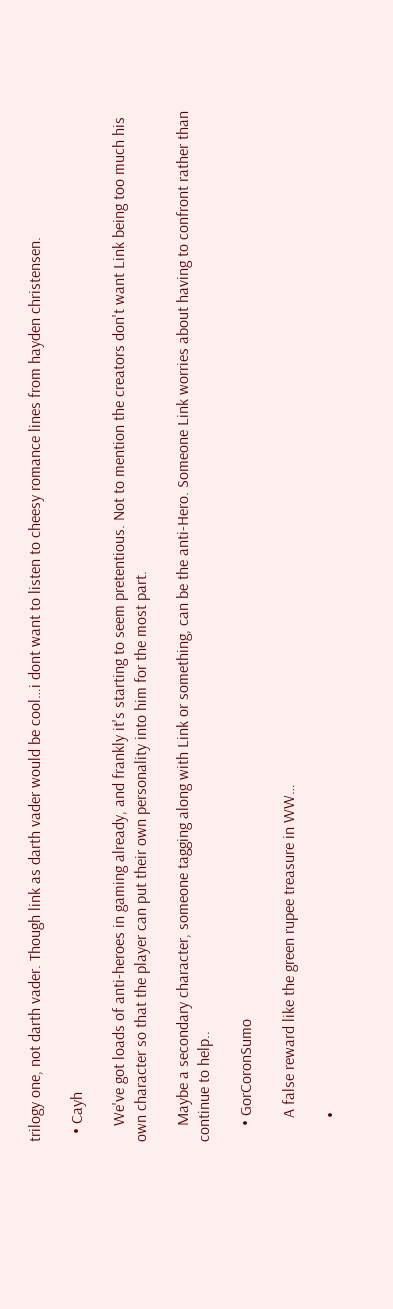trilogy one, not darth vader. Though link as darth vader would be cool…i dont want to listen to cheesy romance lines from hayden christensen.

  • Cayh

    We've got loads of anti-heroes in gaming already, and frankly it's starting to seem pretentious. Not to mention the creators don't want Link being too much his own character so that the player can put their own personality into him for the most part.

    Maybe a secondary character, someone tagging along with Link or something, can be the anti-Hero. Someone Link worries about having to confront rather than continue to help..

    • GorCoronSumo

      A false reward like the green rupee treasure in WW…

      •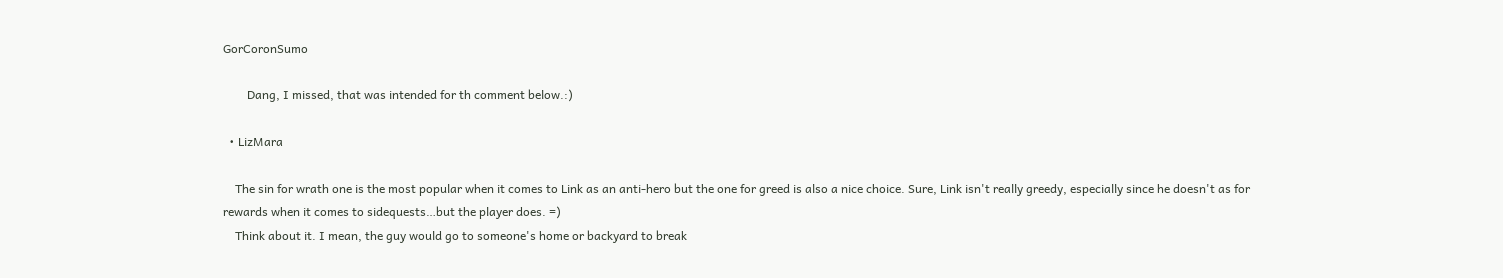GorCoronSumo

        Dang, I missed, that was intended for th comment below.:)

  • LizMara

    The sin for wrath one is the most popular when it comes to Link as an anti-hero but the one for greed is also a nice choice. Sure, Link isn't really greedy, especially since he doesn't as for rewards when it comes to sidequests…but the player does. =)
    Think about it. I mean, the guy would go to someone's home or backyard to break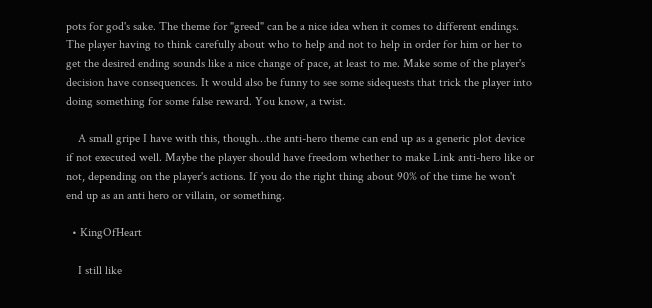pots for god's sake. The theme for "greed" can be a nice idea when it comes to different endings. The player having to think carefully about who to help and not to help in order for him or her to get the desired ending sounds like a nice change of pace, at least to me. Make some of the player's decision have consequences. It would also be funny to see some sidequests that trick the player into doing something for some false reward. You know, a twist.

    A small gripe I have with this, though…the anti-hero theme can end up as a generic plot device if not executed well. Maybe the player should have freedom whether to make Link anti-hero like or not, depending on the player's actions. If you do the right thing about 90% of the time he won't end up as an anti hero or villain, or something.

  • KingOfHeart

    I still like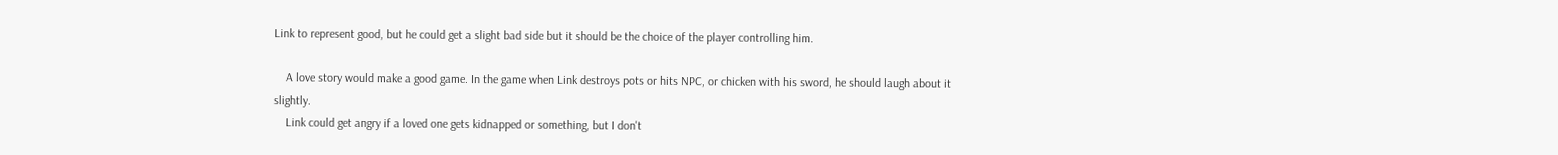Link to represent good, but he could get a slight bad side but it should be the choice of the player controlling him.

    A love story would make a good game. In the game when Link destroys pots or hits NPC, or chicken with his sword, he should laugh about it slightly.
    Link could get angry if a loved one gets kidnapped or something, but I don't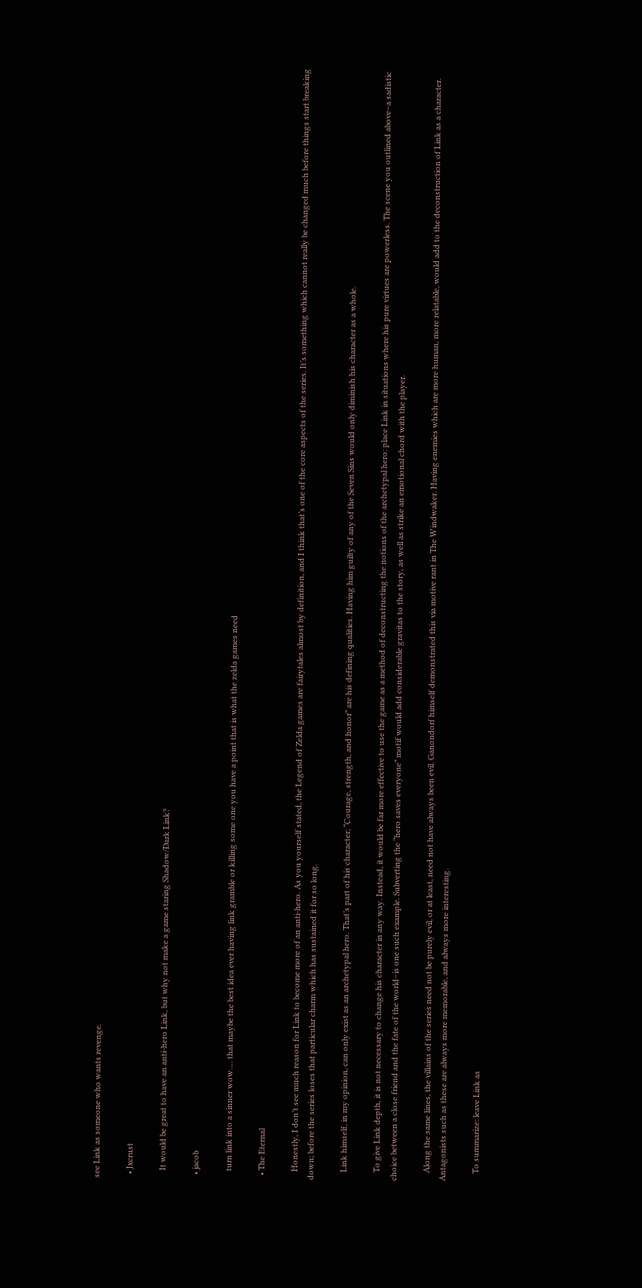see Link as someone who wants revenge.

  • Jxcrust

    It would be great to have an anti-hero Link, but why not make a game staring Shadow/Dark Link?

  • jacob

    turn link into a sinner wow…. that maybe the best idea ever having link gramble or killing some one you have a point that is what the zelda games need

  • The Eternal

    Honestly, I don’t see much reason for Link to become more of an anti-hero. As you yourself stated, the Legend of Zelda games are fairytales almost by definition, and I think that’s one of the core aspects of the series. It’s something which cannot really be changed much before things start breaking down; before the series loses that particular charm which has sustained it for so long.

    Link himself, in my opinion, can only exist as an archetypal hero. That’s part of his character; “Courage, strength, and honor” are his defining qualities. Having him guilty of any of the Seven Sins would only diminish his character as a whole.

    To give Link depth, it is not necessary to change his character in any way. Instead, it would be far more effective to use the game as a method of deconstructing the notions of the archetypal hero: place Link in situations where his pure virtues are powerless. The scene you outlined above–a sadistic choice between a close friend and the fate of the world–is one such example. Subverting the “hero saves everyone” motif would add considerable gravitas to the story, as well as strike an emotional chord with the player.

    Along the same lines, the villains of the series need not be purely evil, or at least, need not have always been evil. Ganondorf himself demonstrated this via motive rant in The Windwaker. Having enemies which are more human, more relatable, would add to the deconstruction of Link as a character. Antagonists such as these are always more memorable, and always more interesting.

    To summarize: leave Link as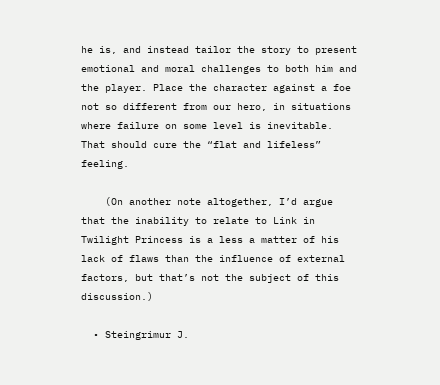he is, and instead tailor the story to present emotional and moral challenges to both him and the player. Place the character against a foe not so different from our hero, in situations where failure on some level is inevitable. That should cure the “flat and lifeless” feeling.

    (On another note altogether, I’d argue that the inability to relate to Link in Twilight Princess is a less a matter of his lack of flaws than the influence of external factors, but that’s not the subject of this discussion.)

  • Steingrimur J.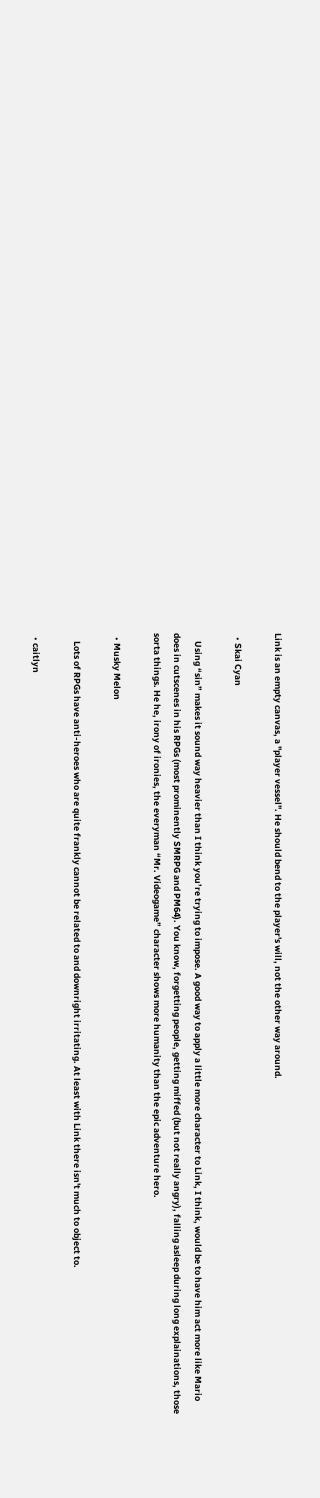Link is an empty canvas, a "player vessel". He should bend to the player's will, not the other way around.

  • Skai Cyan

    Using “sin” makes it sound way heavier than I think you’re trying to impose. A good way to apply a little more character to Link, I think, would be to have him act more like Mario does in cutscenes in his RPGs (most prominently SMRPG and PM64). You know, forgetting people, getting miffed (but not really angry), falling asleep during long explainations, those sorta things. He he, irony of ironies, the everyman “Mr. Videogame” character shows more humanity than the epic adventure hero.

  • Musky Melon

    Lots of RPGs have anti-heroes who are quite frankly cannot be related to and downright irritating. At least with Link there isn't much to object to.

  • caitlyn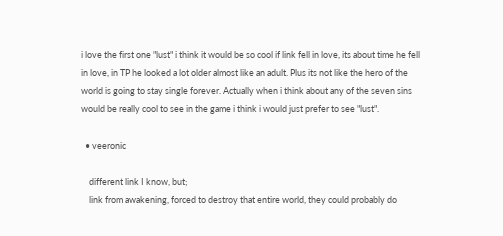i love the first one "lust" i think it would be so cool if link fell in love, its about time he fell in love, in TP he looked a lot older almost like an adult. Plus its not like the hero of the world is going to stay single forever. Actually when i think about any of the seven sins would be really cool to see in the game i think i would just prefer to see "lust".

  • veeronic

    different link I know, but;
    link from awakening, forced to destroy that entire world, they could probably do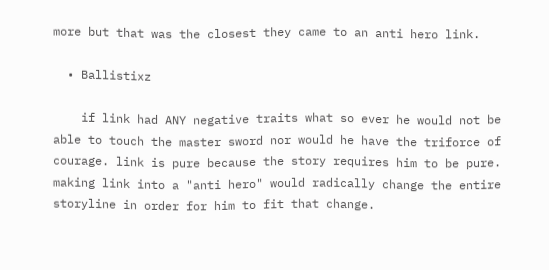more but that was the closest they came to an anti hero link.

  • Ballistixz

    if link had ANY negative traits what so ever he would not be able to touch the master sword nor would he have the triforce of courage. link is pure because the story requires him to be pure. making link into a "anti hero" would radically change the entire storyline in order for him to fit that change.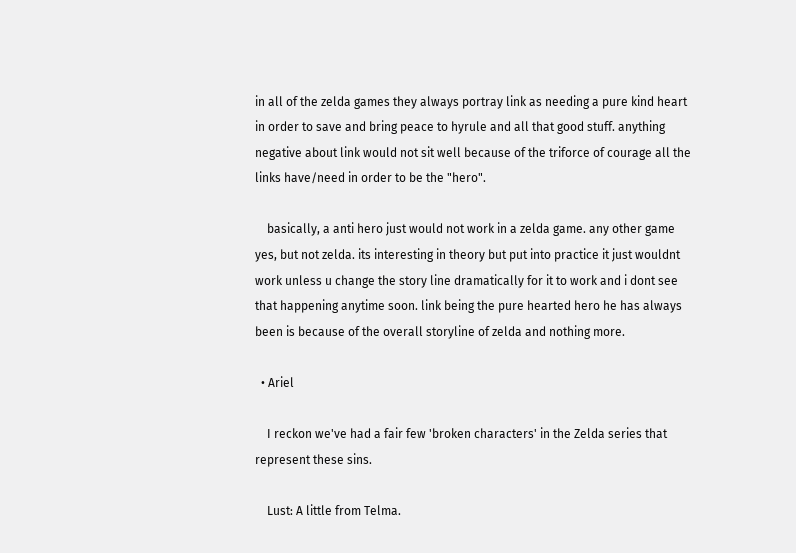in all of the zelda games they always portray link as needing a pure kind heart in order to save and bring peace to hyrule and all that good stuff. anything negative about link would not sit well because of the triforce of courage all the links have/need in order to be the "hero".

    basically, a anti hero just would not work in a zelda game. any other game yes, but not zelda. its interesting in theory but put into practice it just wouldnt work unless u change the story line dramatically for it to work and i dont see that happening anytime soon. link being the pure hearted hero he has always been is because of the overall storyline of zelda and nothing more.

  • Ariel

    I reckon we've had a fair few 'broken characters' in the Zelda series that represent these sins.

    Lust: A little from Telma.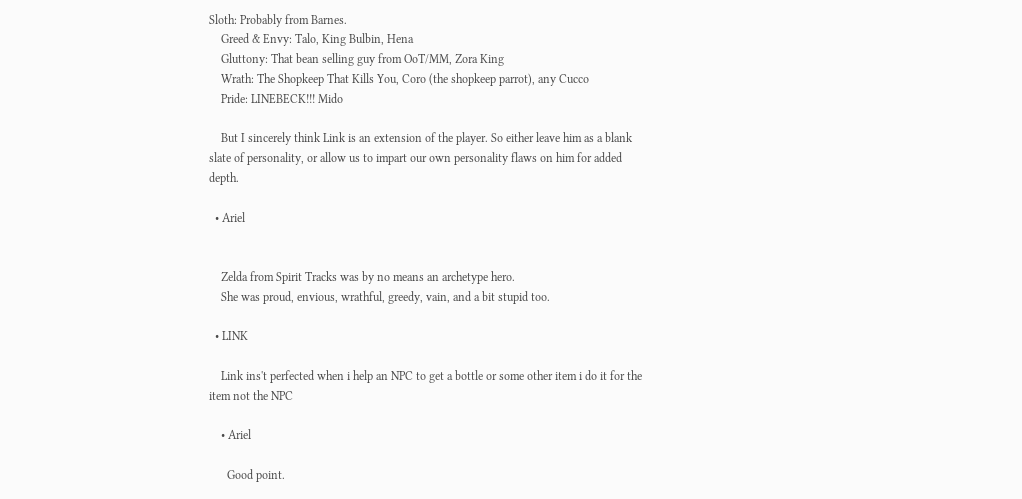Sloth: Probably from Barnes.
    Greed & Envy: Talo, King Bulbin, Hena
    Gluttony: That bean selling guy from OoT/MM, Zora King
    Wrath: The Shopkeep That Kills You, Coro (the shopkeep parrot), any Cucco
    Pride: LINEBECK!!! Mido

    But I sincerely think Link is an extension of the player. So either leave him as a blank slate of personality, or allow us to impart our own personality flaws on him for added depth.

  • Ariel


    Zelda from Spirit Tracks was by no means an archetype hero.
    She was proud, envious, wrathful, greedy, vain, and a bit stupid too.

  • LINK

    Link ins't perfected when i help an NPC to get a bottle or some other item i do it for the item not the NPC

    • Ariel

      Good point.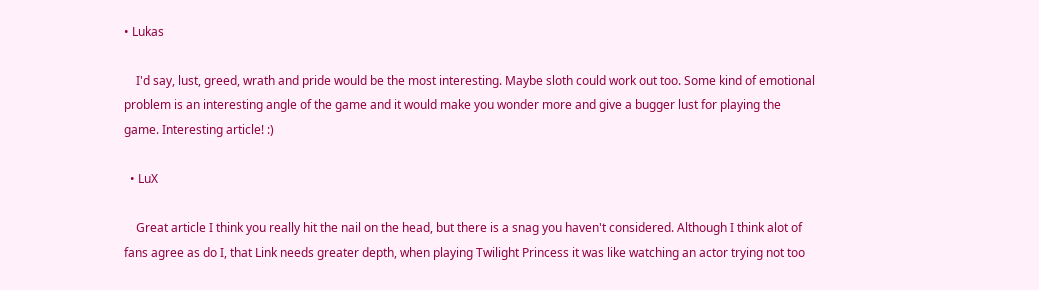• Lukas

    I'd say, lust, greed, wrath and pride would be the most interesting. Maybe sloth could work out too. Some kind of emotional problem is an interesting angle of the game and it would make you wonder more and give a bugger lust for playing the game. Interesting article! :)

  • LuX

    Great article I think you really hit the nail on the head, but there is a snag you haven't considered. Although I think alot of fans agree as do I, that Link needs greater depth, when playing Twilight Princess it was like watching an actor trying not too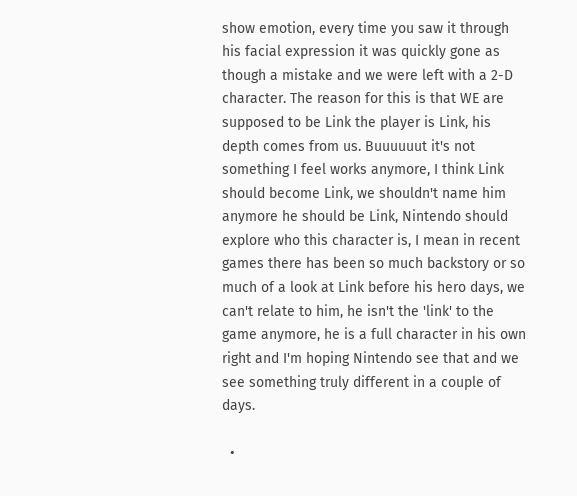show emotion, every time you saw it through his facial expression it was quickly gone as though a mistake and we were left with a 2-D character. The reason for this is that WE are supposed to be Link the player is Link, his depth comes from us. Buuuuuut it's not something I feel works anymore, I think Link should become Link, we shouldn't name him anymore he should be Link, Nintendo should explore who this character is, I mean in recent games there has been so much backstory or so much of a look at Link before his hero days, we can't relate to him, he isn't the 'link' to the game anymore, he is a full character in his own right and I'm hoping Nintendo see that and we see something truly different in a couple of days.

  •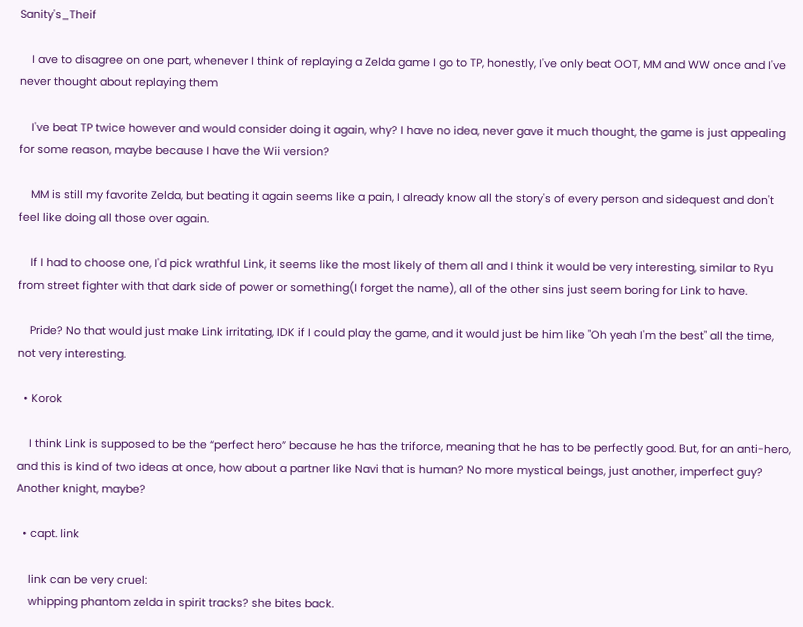Sanity's_Theif

    I ave to disagree on one part, whenever I think of replaying a Zelda game I go to TP, honestly, I've only beat OOT, MM and WW once and I've never thought about replaying them

    I've beat TP twice however and would consider doing it again, why? I have no idea, never gave it much thought, the game is just appealing for some reason, maybe because I have the Wii version?

    MM is still my favorite Zelda, but beating it again seems like a pain, I already know all the story's of every person and sidequest and don't feel like doing all those over again.

    If I had to choose one, I'd pick wrathful Link, it seems like the most likely of them all and I think it would be very interesting, similar to Ryu from street fighter with that dark side of power or something(I forget the name), all of the other sins just seem boring for Link to have.

    Pride? No that would just make Link irritating, IDK if I could play the game, and it would just be him like "Oh yeah I'm the best" all the time, not very interesting.

  • Korok

    I think Link is supposed to be the “perfect hero” because he has the triforce, meaning that he has to be perfectly good. But, for an anti-hero, and this is kind of two ideas at once, how about a partner like Navi that is human? No more mystical beings, just another, imperfect guy? Another knight, maybe?

  • capt. link

    link can be very cruel:
    whipping phantom zelda in spirit tracks? she bites back.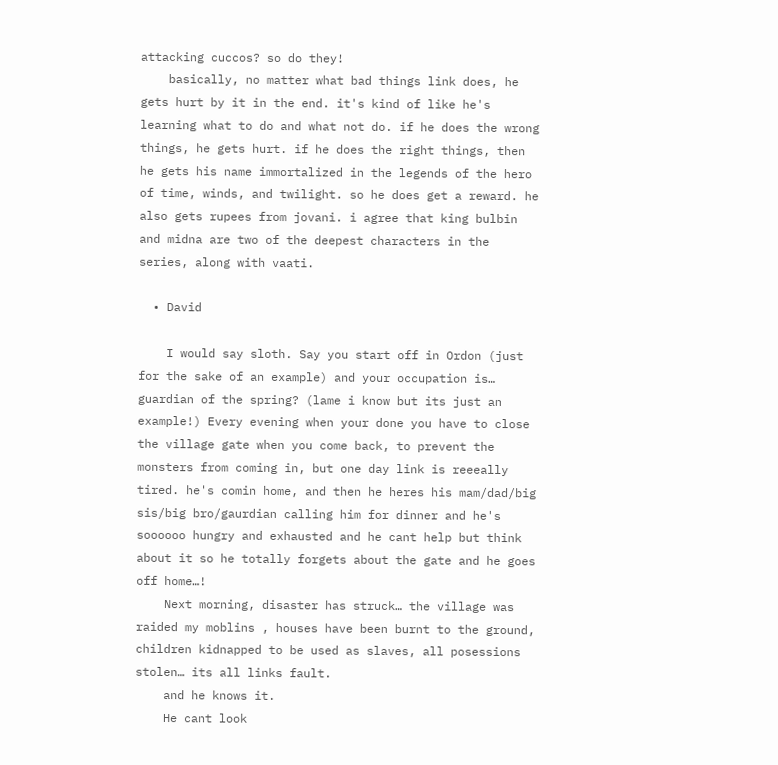attacking cuccos? so do they!
    basically, no matter what bad things link does, he gets hurt by it in the end. it's kind of like he's learning what to do and what not do. if he does the wrong things, he gets hurt. if he does the right things, then he gets his name immortalized in the legends of the hero of time, winds, and twilight. so he does get a reward. he also gets rupees from jovani. i agree that king bulbin and midna are two of the deepest characters in the series, along with vaati.

  • David

    I would say sloth. Say you start off in Ordon (just for the sake of an example) and your occupation is… guardian of the spring? (lame i know but its just an example!) Every evening when your done you have to close the village gate when you come back, to prevent the monsters from coming in, but one day link is reeeally tired. he's comin home, and then he heres his mam/dad/big sis/big bro/gaurdian calling him for dinner and he's soooooo hungry and exhausted and he cant help but think about it so he totally forgets about the gate and he goes off home…!
    Next morning, disaster has struck… the village was raided my moblins , houses have been burnt to the ground, children kidnapped to be used as slaves, all posessions stolen… its all links fault.
    and he knows it.
    He cant look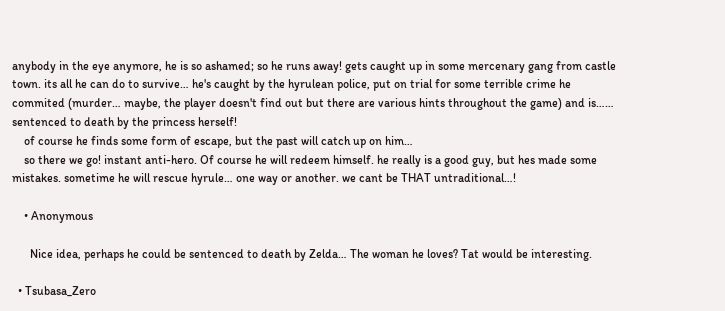anybody in the eye anymore, he is so ashamed; so he runs away! gets caught up in some mercenary gang from castle town. its all he can do to survive… he's caught by the hyrulean police, put on trial for some terrible crime he commited (murder… maybe, the player doesn't find out but there are various hints throughout the game) and is…… sentenced to death by the princess herself!
    of course he finds some form of escape, but the past will catch up on him…
    so there we go! instant anti-hero. Of course he will redeem himself. he really is a good guy, but hes made some mistakes. sometime he will rescue hyrule… one way or another. we cant be THAT untraditional…!

    • Anonymous

      Nice idea, perhaps he could be sentenced to death by Zelda… The woman he loves? Tat would be interesting.

  • Tsubasa_Zero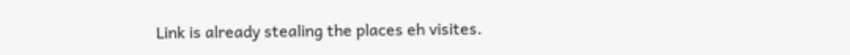Link is already stealing the places eh visites.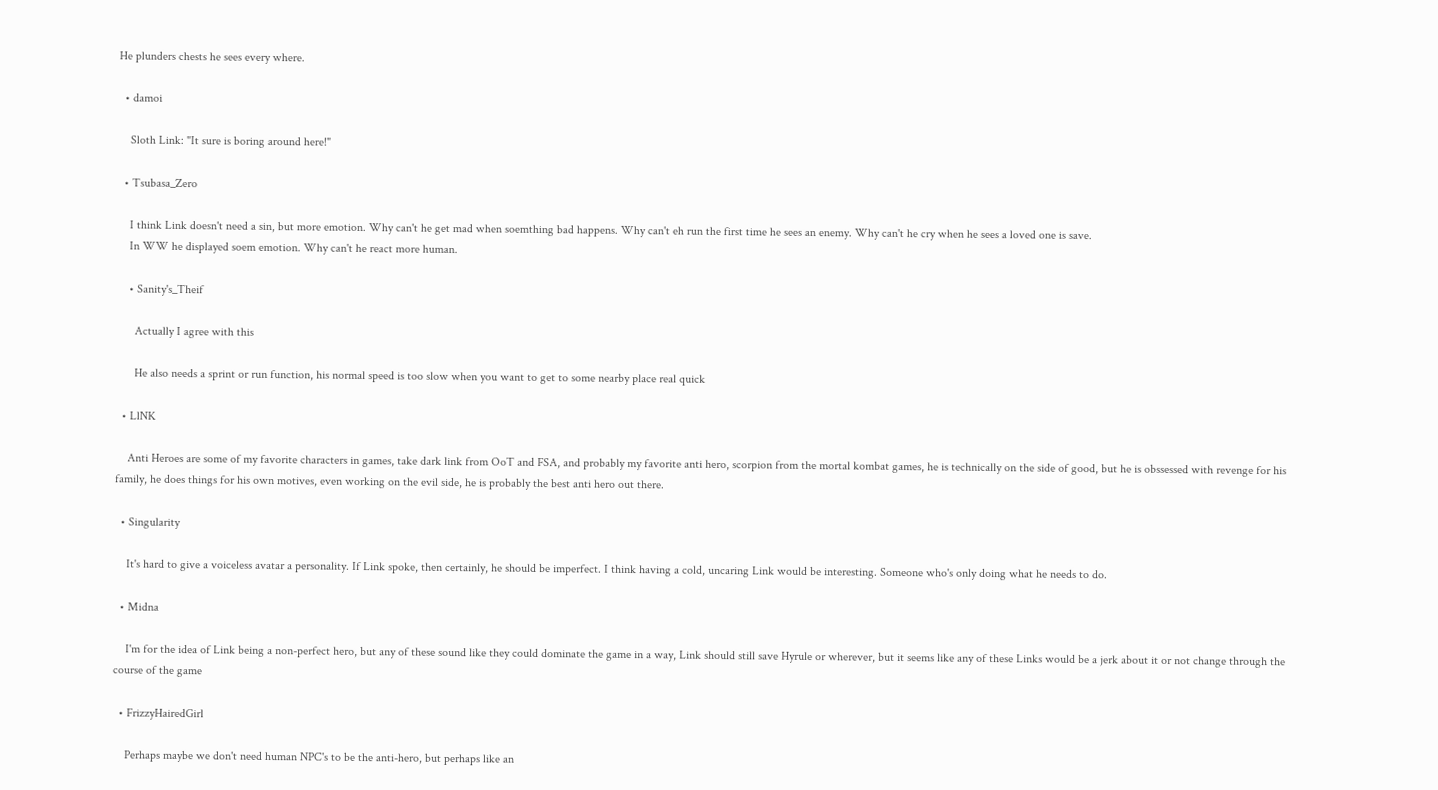He plunders chests he sees every where.

  • damoi

    Sloth Link: "It sure is boring around here!"

  • Tsubasa_Zero

    I think Link doesn't need a sin, but more emotion. Why can't he get mad when soemthing bad happens. Why can't eh run the first time he sees an enemy. Why can't he cry when he sees a loved one is save.
    In WW he displayed soem emotion. Why can't he react more human.

    • Sanity's_Theif

      Actually I agree with this

      He also needs a sprint or run function, his normal speed is too slow when you want to get to some nearby place real quick

  • LlNK

    Anti Heroes are some of my favorite characters in games, take dark link from OoT and FSA, and probably my favorite anti hero, scorpion from the mortal kombat games, he is technically on the side of good, but he is obssessed with revenge for his family, he does things for his own motives, even working on the evil side, he is probably the best anti hero out there.

  • Singularity

    It's hard to give a voiceless avatar a personality. If Link spoke, then certainly, he should be imperfect. I think having a cold, uncaring Link would be interesting. Someone who's only doing what he needs to do.

  • Midna

    I'm for the idea of Link being a non-perfect hero, but any of these sound like they could dominate the game in a way, Link should still save Hyrule or wherever, but it seems like any of these Links would be a jerk about it or not change through the course of the game

  • FrizzyHairedGirl

    Perhaps maybe we don't need human NPC's to be the anti-hero, but perhaps like an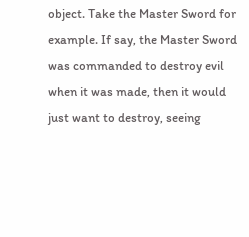object. Take the Master Sword for example. If say, the Master Sword was commanded to destroy evil when it was made, then it would just want to destroy, seeing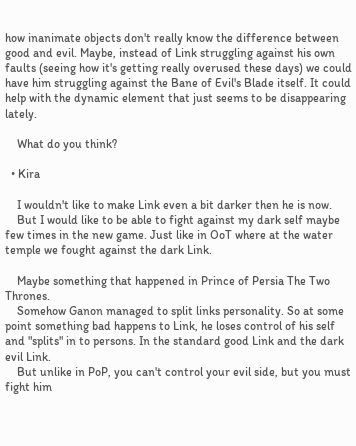how inanimate objects don't really know the difference between good and evil. Maybe, instead of Link struggling against his own faults (seeing how it's getting really overused these days) we could have him struggling against the Bane of Evil's Blade itself. It could help with the dynamic element that just seems to be disappearing lately.

    What do you think?

  • Kira

    I wouldn't like to make Link even a bit darker then he is now.
    But I would like to be able to fight against my dark self maybe few times in the new game. Just like in OoT where at the water temple we fought against the dark Link.

    Maybe something that happened in Prince of Persia The Two Thrones.
    Somehow Ganon managed to split links personality. So at some point something bad happens to Link, he loses control of his self and "splits" in to persons. In the standard good Link and the dark evil Link.
    But unlike in PoP, you can't control your evil side, but you must fight him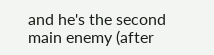and he's the second main enemy (after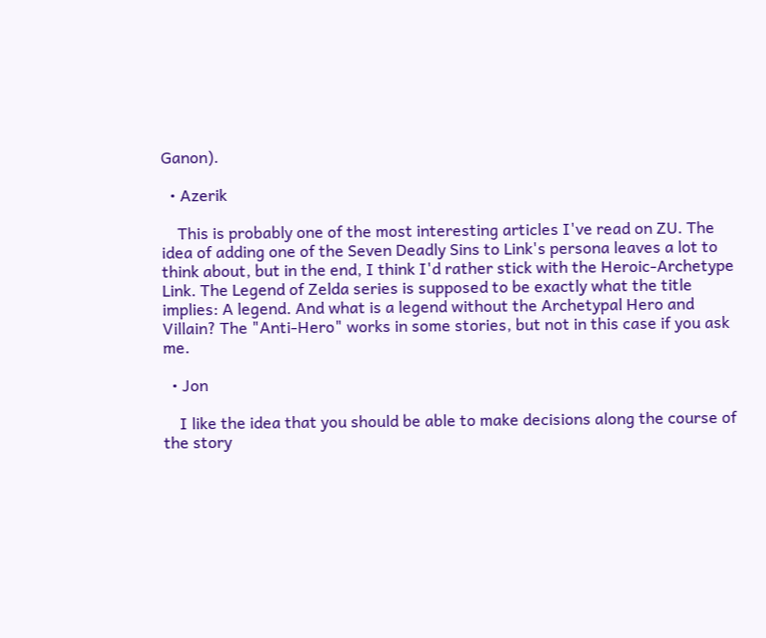Ganon).

  • Azerik

    This is probably one of the most interesting articles I've read on ZU. The idea of adding one of the Seven Deadly Sins to Link's persona leaves a lot to think about, but in the end, I think I'd rather stick with the Heroic-Archetype Link. The Legend of Zelda series is supposed to be exactly what the title implies: A legend. And what is a legend without the Archetypal Hero and Villain? The "Anti-Hero" works in some stories, but not in this case if you ask me.

  • Jon

    I like the idea that you should be able to make decisions along the course of the story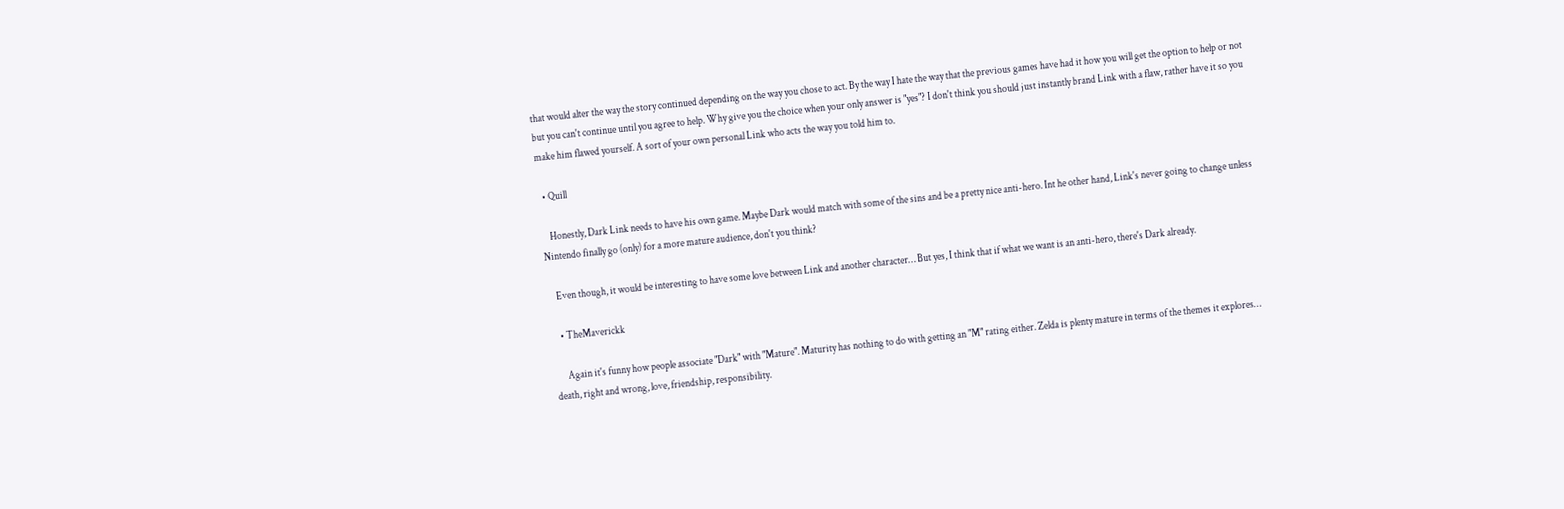that would alter the way the story continued depending on the way you chose to act. By the way I hate the way that the previous games have had it how you will get the option to help or not but you can't continue until you agree to help. Why give you the choice when your only answer is "yes"? I don't think you should just instantly brand Link with a flaw, rather have it so you make him flawed yourself. A sort of your own personal Link who acts the way you told him to.

  • Quill

    Honestly, Dark Link needs to have his own game. Maybe Dark would match with some of the sins and be a pretty nice anti-hero. Int he other hand, Link's never going to change unless Nintendo finally go (only) for a more mature audience, don't you think?

    Even though, it would be interesting to have some love between Link and another character… But yes, I think that if what we want is an anti-hero, there's Dark already.

    • TheMaverickk

      Again it's funny how people associate "Dark" with "Mature". Maturity has nothing to do with getting an "M" rating either. Zelda is plenty mature in terms of the themes it explores… death, right and wrong, love, friendship, responsibility.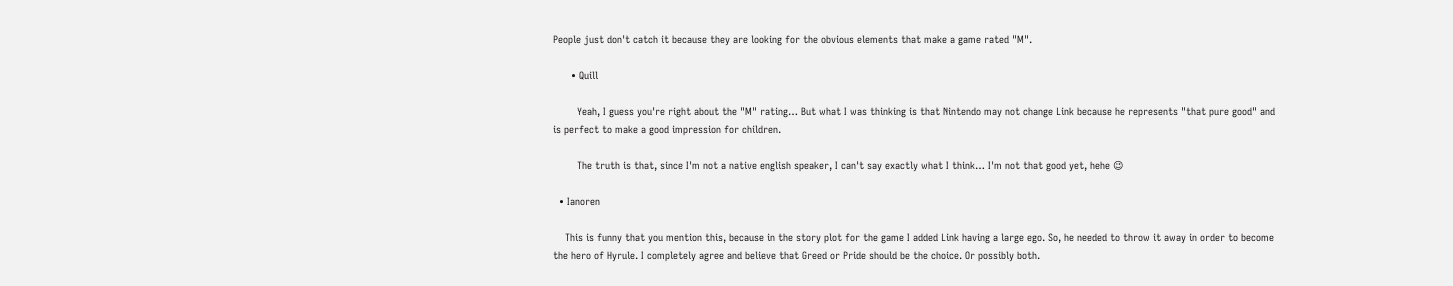People just don't catch it because they are looking for the obvious elements that make a game rated "M".

      • Quill

        Yeah, I guess you're right about the "M" rating… But what I was thinking is that Nintendo may not change Link because he represents "that pure good" and is perfect to make a good impression for children.

        The truth is that, since I'm not a native english speaker, I can't say exactly what I think… I'm not that good yet, hehe 😉

  • Ianoren

    This is funny that you mention this, because in the story plot for the game I added Link having a large ego. So, he needed to throw it away in order to become the hero of Hyrule. I completely agree and believe that Greed or Pride should be the choice. Or possibly both.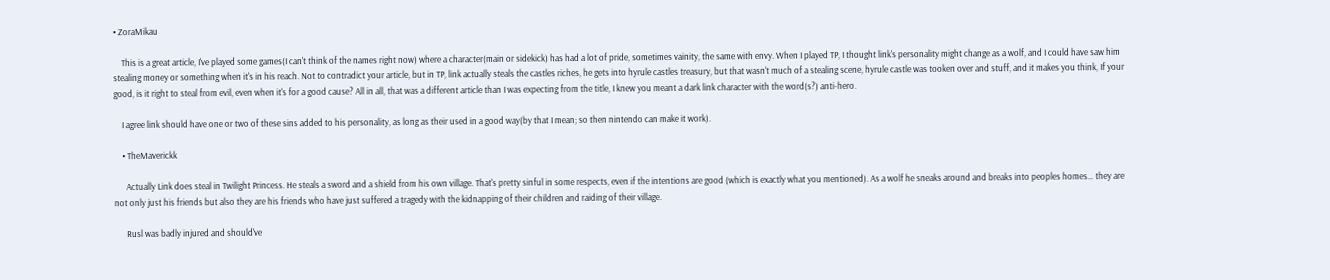• ZoraMikau

    This is a great article, I've played some games(I can't think of the names right now) where a character(main or sidekick) has had a lot of pride, sometimes vainity, the same with envy. When I played TP, I thought link's personality might change as a wolf, and I could have saw him stealing money or something when it's in his reach. Not to contradict your article, but in TP, link actually steals the castles riches, he gets into hyrule castles treasury, but that wasn't much of a stealing scene, hyrule castle was tooken over and stuff, and it makes you think, If your good, is it right to steal from evil, even when it's for a good cause? All in all, that was a different article than I was expecting from the title, I knew you meant a dark link character with the word(s?) anti-hero.

    I agree link should have one or two of these sins added to his personality, as long as their used in a good way(by that I mean; so then nintendo can make it work).

    • TheMaverickk

      Actually Link does steal in Twilight Princess. He steals a sword and a shield from his own village. That's pretty sinful in some respects, even if the intentions are good (which is exactly what you mentioned). As a wolf he sneaks around and breaks into peoples homes… they are not only just his friends but also they are his friends who have just suffered a tragedy with the kidnapping of their children and raiding of their village.

      Rusl was badly injured and should've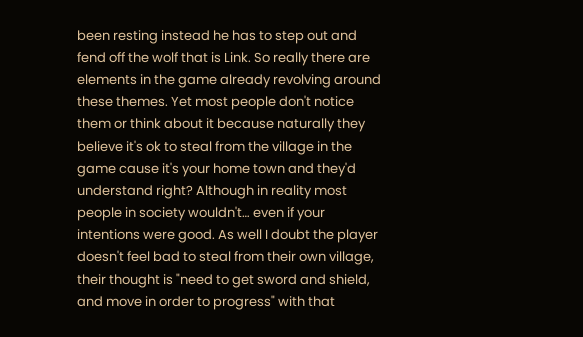been resting instead he has to step out and fend off the wolf that is Link. So really there are elements in the game already revolving around these themes. Yet most people don't notice them or think about it because naturally they believe it's ok to steal from the village in the game cause it's your home town and they'd understand right? Although in reality most people in society wouldn't… even if your intentions were good. As well I doubt the player doesn't feel bad to steal from their own village, their thought is "need to get sword and shield, and move in order to progress" with that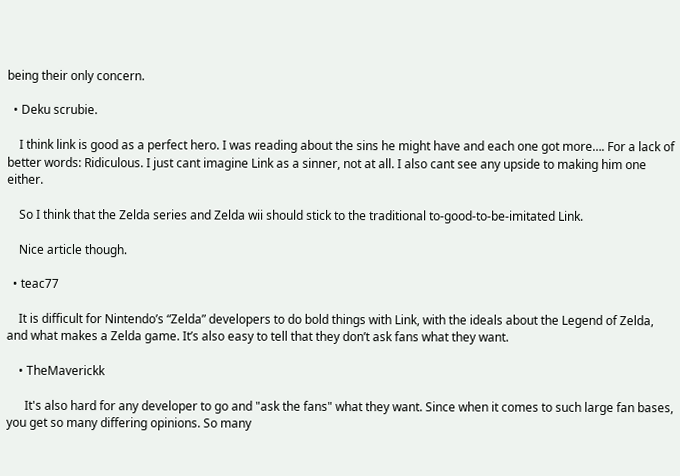being their only concern.

  • Deku scrubie.

    I think link is good as a perfect hero. I was reading about the sins he might have and each one got more…. For a lack of better words: Ridiculous. I just cant imagine Link as a sinner, not at all. I also cant see any upside to making him one either.

    So I think that the Zelda series and Zelda wii should stick to the traditional to-good-to-be-imitated Link.

    Nice article though.

  • teac77

    It is difficult for Nintendo’s “Zelda” developers to do bold things with Link, with the ideals about the Legend of Zelda, and what makes a Zelda game. It’s also easy to tell that they don’t ask fans what they want.

    • TheMaverickk

      It's also hard for any developer to go and "ask the fans" what they want. Since when it comes to such large fan bases, you get so many differing opinions. So many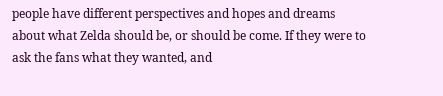people have different perspectives and hopes and dreams about what Zelda should be, or should be come. If they were to ask the fans what they wanted, and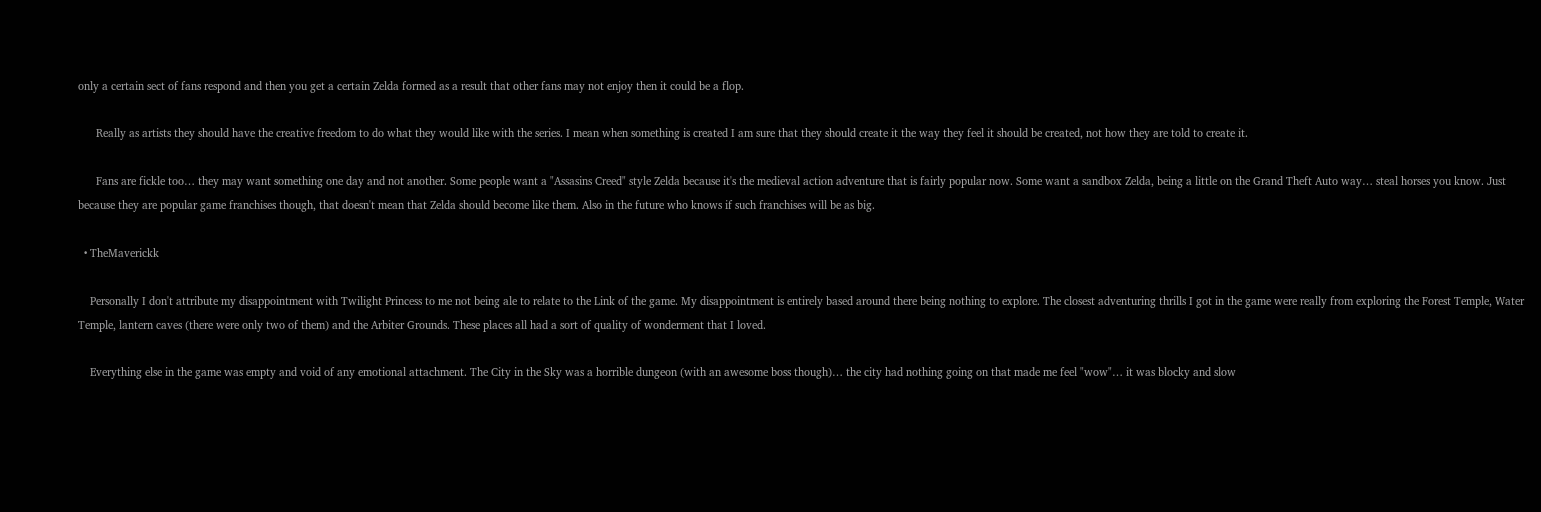only a certain sect of fans respond and then you get a certain Zelda formed as a result that other fans may not enjoy then it could be a flop.

      Really as artists they should have the creative freedom to do what they would like with the series. I mean when something is created I am sure that they should create it the way they feel it should be created, not how they are told to create it.

      Fans are fickle too… they may want something one day and not another. Some people want a "Assasins Creed" style Zelda because it's the medieval action adventure that is fairly popular now. Some want a sandbox Zelda, being a little on the Grand Theft Auto way… steal horses you know. Just because they are popular game franchises though, that doesn't mean that Zelda should become like them. Also in the future who knows if such franchises will be as big.

  • TheMaverickk

    Personally I don't attribute my disappointment with Twilight Princess to me not being ale to relate to the Link of the game. My disappointment is entirely based around there being nothing to explore. The closest adventuring thrills I got in the game were really from exploring the Forest Temple, Water Temple, lantern caves (there were only two of them) and the Arbiter Grounds. These places all had a sort of quality of wonderment that I loved.

    Everything else in the game was empty and void of any emotional attachment. The City in the Sky was a horrible dungeon (with an awesome boss though)… the city had nothing going on that made me feel "wow"… it was blocky and slow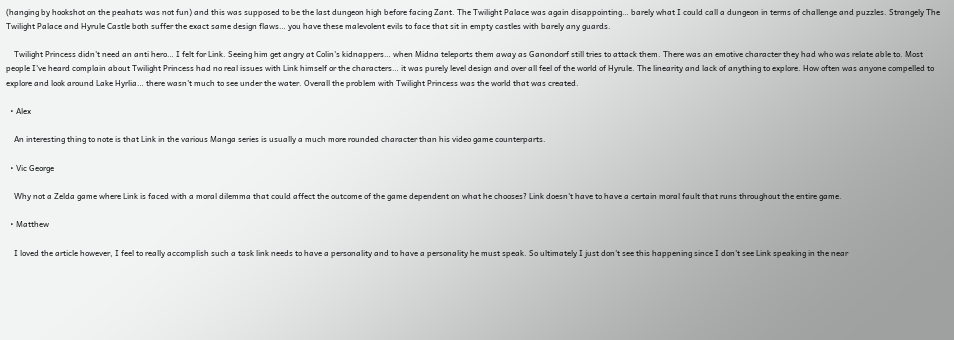(hanging by hookshot on the peahats was not fun) and this was supposed to be the last dungeon high before facing Zant. The Twilight Palace was again disappointing… barely what I could call a dungeon in terms of challenge and puzzles. Strangely The Twilight Palace and Hyrule Castle both suffer the exact same design flaws… you have these malevolent evils to face that sit in empty castles with barely any guards.

    Twilight Princess didn't need an anti hero… I felt for Link. Seeing him get angry at Colin's kidnappers… when Midna teleports them away as Ganondorf still tries to attack them. There was an emotive character they had who was relate able to. Most people I've heard complain about Twilight Princess had no real issues with Link himself or the characters… it was purely level design and over all feel of the world of Hyrule. The linearity and lack of anything to explore. How often was anyone compelled to explore and look around Lake Hyrlia… there wasn't much to see under the water. Overall the problem with Twilight Princess was the world that was created.

  • Alex

    An interesting thing to note is that Link in the various Manga series is usually a much more rounded character than his video game counterparts.

  • Vic George

    Why not a Zelda game where Link is faced with a moral dilemma that could affect the outcome of the game dependent on what he chooses? Link doesn't have to have a certain moral fault that runs throughout the entire game.

  • Matthew

    I loved the article however, I feel to really accomplish such a task link needs to have a personality and to have a personality he must speak. So ultimately I just don't see this happening since I don't see Link speaking in the near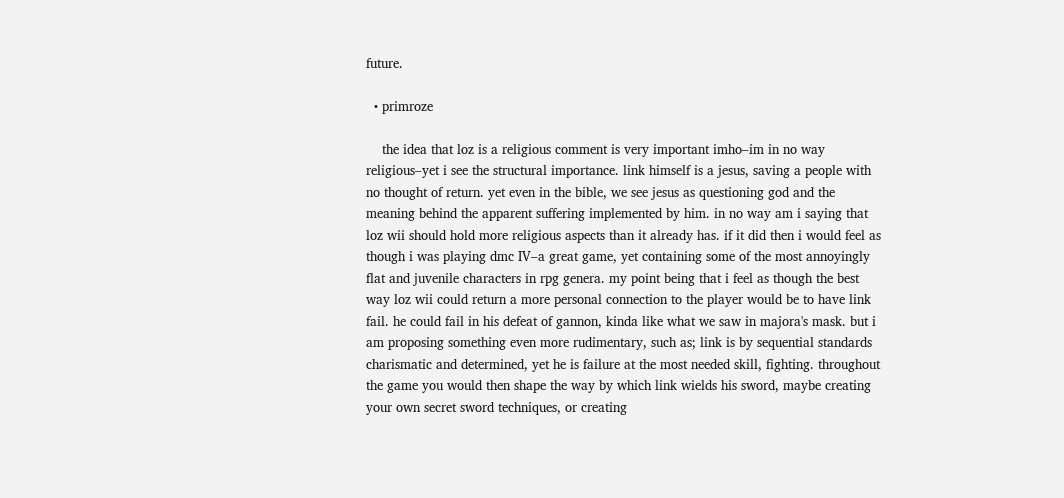future.

  • primroze

    the idea that loz is a religious comment is very important imho–im in no way religious–yet i see the structural importance. link himself is a jesus, saving a people with no thought of return. yet even in the bible, we see jesus as questioning god and the meaning behind the apparent suffering implemented by him. in no way am i saying that loz wii should hold more religious aspects than it already has. if it did then i would feel as though i was playing dmc IV–a great game, yet containing some of the most annoyingly flat and juvenile characters in rpg genera. my point being that i feel as though the best way loz wii could return a more personal connection to the player would be to have link fail. he could fail in his defeat of gannon, kinda like what we saw in majora's mask. but i am proposing something even more rudimentary, such as; link is by sequential standards charismatic and determined, yet he is failure at the most needed skill, fighting. throughout the game you would then shape the way by which link wields his sword, maybe creating your own secret sword techniques, or creating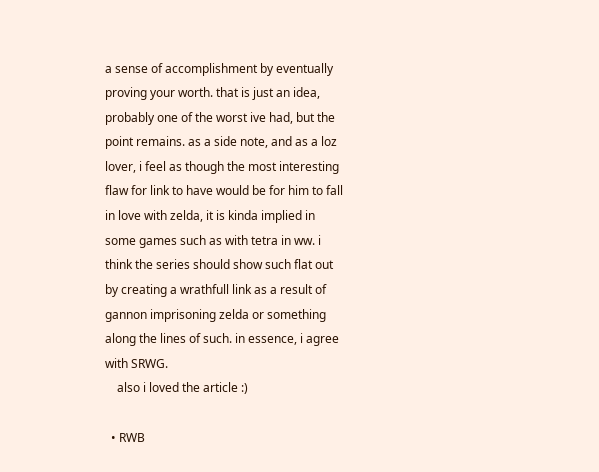a sense of accomplishment by eventually proving your worth. that is just an idea, probably one of the worst ive had, but the point remains. as a side note, and as a loz lover, i feel as though the most interesting flaw for link to have would be for him to fall in love with zelda, it is kinda implied in some games such as with tetra in ww. i think the series should show such flat out by creating a wrathfull link as a result of gannon imprisoning zelda or something along the lines of such. in essence, i agree with SRWG.
    also i loved the article :)

  • RWB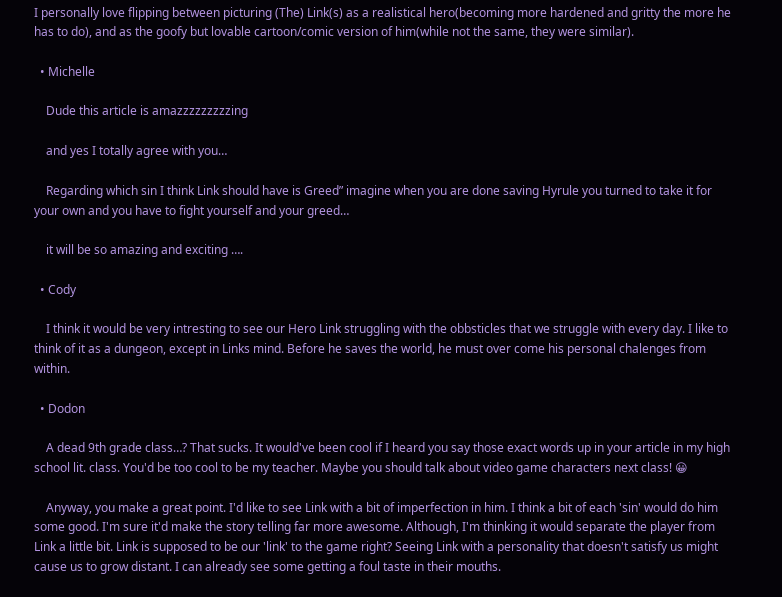I personally love flipping between picturing (The) Link(s) as a realistical hero(becoming more hardened and gritty the more he has to do), and as the goofy but lovable cartoon/comic version of him(while not the same, they were similar).

  • Michelle

    Dude this article is amazzzzzzzzzing

    and yes I totally agree with you…

    Regarding which sin I think Link should have is Greed” imagine when you are done saving Hyrule you turned to take it for your own and you have to fight yourself and your greed…

    it will be so amazing and exciting ….

  • Cody

    I think it would be very intresting to see our Hero Link struggling with the obbsticles that we struggle with every day. I like to think of it as a dungeon, except in Links mind. Before he saves the world, he must over come his personal chalenges from within.

  • Dodon

    A dead 9th grade class…? That sucks. It would've been cool if I heard you say those exact words up in your article in my high school lit. class. You'd be too cool to be my teacher. Maybe you should talk about video game characters next class! 😀

    Anyway, you make a great point. I'd like to see Link with a bit of imperfection in him. I think a bit of each 'sin' would do him some good. I'm sure it'd make the story telling far more awesome. Although, I'm thinking it would separate the player from Link a little bit. Link is supposed to be our 'link' to the game right? Seeing Link with a personality that doesn't satisfy us might cause us to grow distant. I can already see some getting a foul taste in their mouths.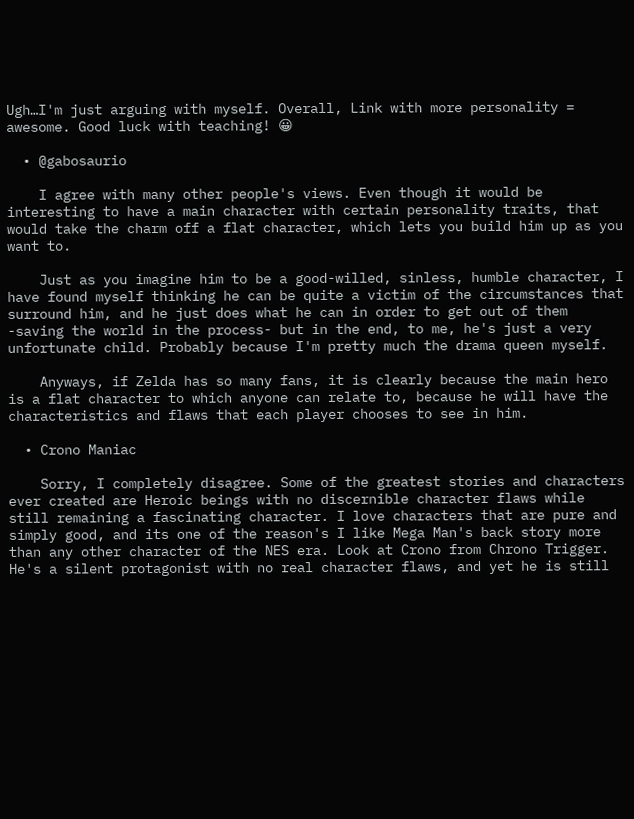Ugh…I'm just arguing with myself. Overall, Link with more personality = awesome. Good luck with teaching! 😀

  • @gabosaurio

    I agree with many other people's views. Even though it would be interesting to have a main character with certain personality traits, that would take the charm off a flat character, which lets you build him up as you want to.

    Just as you imagine him to be a good-willed, sinless, humble character, I have found myself thinking he can be quite a victim of the circumstances that surround him, and he just does what he can in order to get out of them -saving the world in the process- but in the end, to me, he's just a very unfortunate child. Probably because I'm pretty much the drama queen myself.

    Anyways, if Zelda has so many fans, it is clearly because the main hero is a flat character to which anyone can relate to, because he will have the characteristics and flaws that each player chooses to see in him.

  • Crono Maniac

    Sorry, I completely disagree. Some of the greatest stories and characters ever created are Heroic beings with no discernible character flaws while still remaining a fascinating character. I love characters that are pure and simply good, and its one of the reason's I like Mega Man's back story more than any other character of the NES era. Look at Crono from Chrono Trigger. He's a silent protagonist with no real character flaws, and yet he is still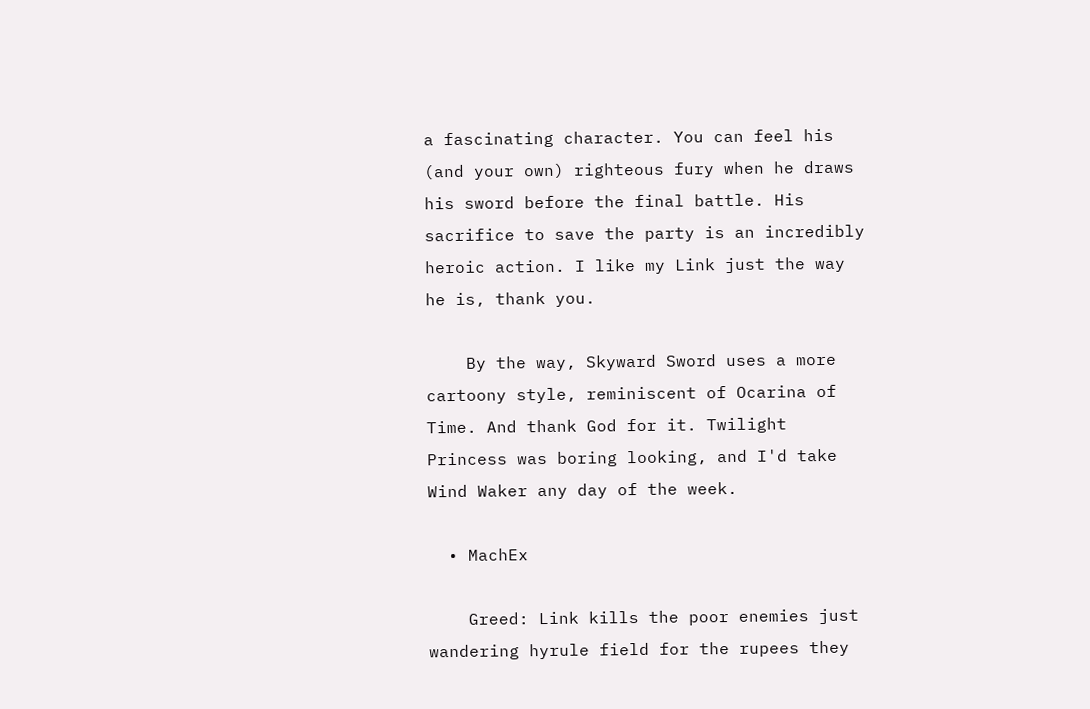a fascinating character. You can feel his (and your own) righteous fury when he draws his sword before the final battle. His sacrifice to save the party is an incredibly heroic action. I like my Link just the way he is, thank you.

    By the way, Skyward Sword uses a more cartoony style, reminiscent of Ocarina of Time. And thank God for it. Twilight Princess was boring looking, and I'd take Wind Waker any day of the week.

  • MachEx

    Greed: Link kills the poor enemies just wandering hyrule field for the rupees they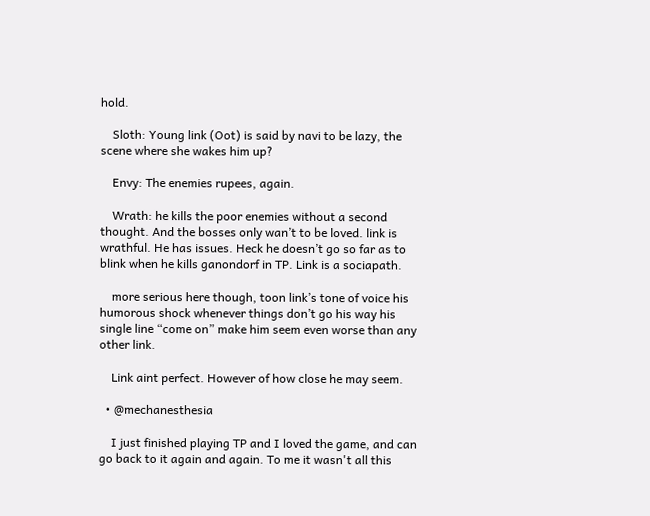hold.

    Sloth: Young link (Oot) is said by navi to be lazy, the scene where she wakes him up?

    Envy: The enemies rupees, again.

    Wrath: he kills the poor enemies without a second thought. And the bosses only wan’t to be loved. link is wrathful. He has issues. Heck he doesn’t go so far as to blink when he kills ganondorf in TP. Link is a sociapath.

    more serious here though, toon link’s tone of voice his humorous shock whenever things don’t go his way his single line “come on” make him seem even worse than any other link.

    Link aint perfect. However of how close he may seem.

  • @mechanesthesia

    I just finished playing TP and I loved the game, and can go back to it again and again. To me it wasn't all this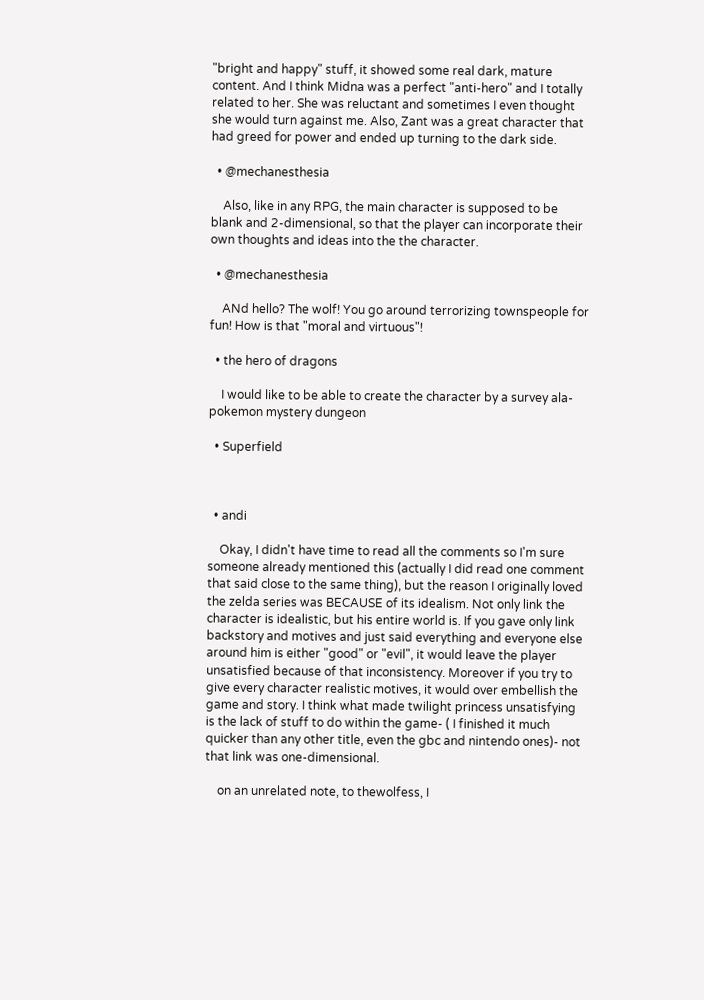"bright and happy" stuff, it showed some real dark, mature content. And I think Midna was a perfect "anti-hero" and I totally related to her. She was reluctant and sometimes I even thought she would turn against me. Also, Zant was a great character that had greed for power and ended up turning to the dark side.

  • @mechanesthesia

    Also, like in any RPG, the main character is supposed to be blank and 2-dimensional, so that the player can incorporate their own thoughts and ideas into the the character.

  • @mechanesthesia

    ANd hello? The wolf! You go around terrorizing townspeople for fun! How is that "moral and virtuous"!

  • the hero of dragons

    I would like to be able to create the character by a survey ala-pokemon mystery dungeon

  • Superfield



  • andi

    Okay, I didn't have time to read all the comments so I'm sure someone already mentioned this (actually I did read one comment that said close to the same thing), but the reason I originally loved the zelda series was BECAUSE of its idealism. Not only link the character is idealistic, but his entire world is. If you gave only link backstory and motives and just said everything and everyone else around him is either "good" or "evil", it would leave the player unsatisfied because of that inconsistency. Moreover if you try to give every character realistic motives, it would over embellish the game and story. I think what made twilight princess unsatisfying is the lack of stuff to do within the game- ( I finished it much quicker than any other title, even the gbc and nintendo ones)- not that link was one-dimensional.

    on an unrelated note, to thewolfess, I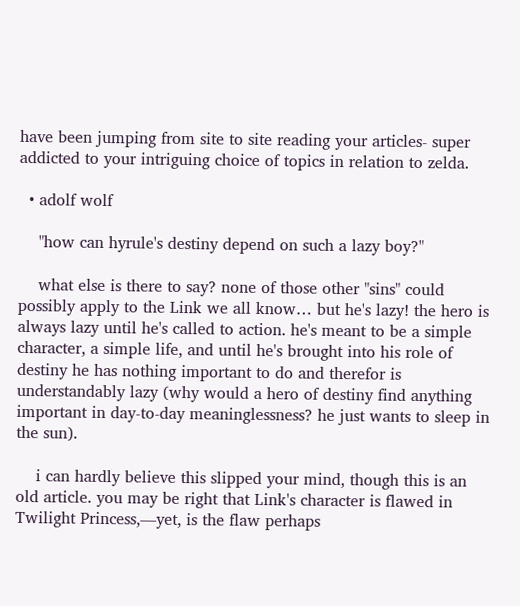have been jumping from site to site reading your articles- super addicted to your intriguing choice of topics in relation to zelda.

  • adolf wolf

    "how can hyrule's destiny depend on such a lazy boy?"

    what else is there to say? none of those other "sins" could possibly apply to the Link we all know… but he's lazy! the hero is always lazy until he's called to action. he's meant to be a simple character, a simple life, and until he's brought into his role of destiny he has nothing important to do and therefor is understandably lazy (why would a hero of destiny find anything important in day-to-day meaninglessness? he just wants to sleep in the sun).

    i can hardly believe this slipped your mind, though this is an old article. you may be right that Link's character is flawed in Twilight Princess,—yet, is the flaw perhaps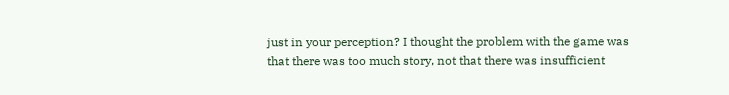just in your perception? I thought the problem with the game was that there was too much story, not that there was insufficient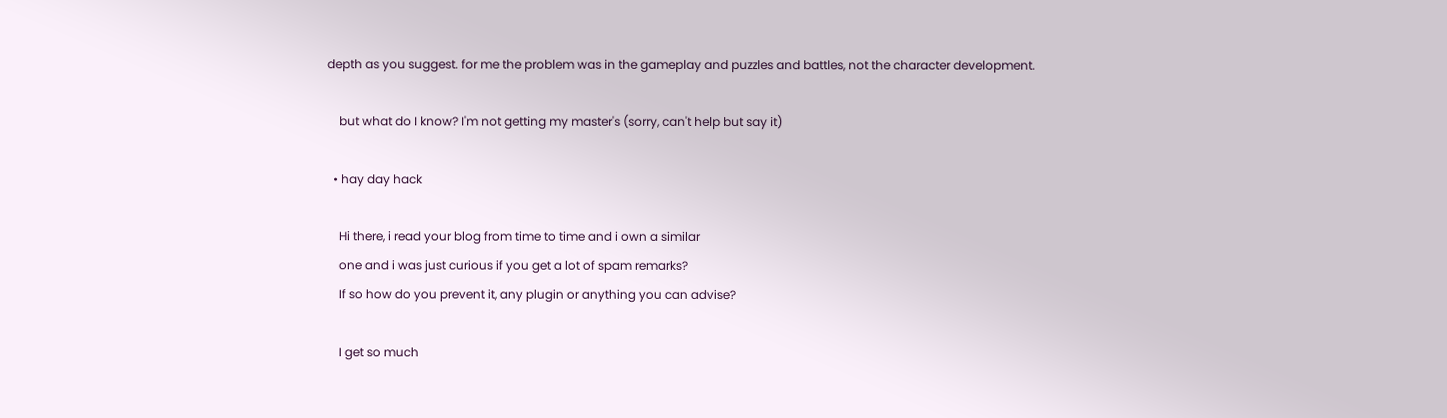depth as you suggest. for me the problem was in the gameplay and puzzles and battles, not the character development.

    but what do I know? I'm not getting my master's (sorry, can't help but say it)

  • hay day hack

    Hi there, i read your blog from time to time and i own a similar
    one and i was just curious if you get a lot of spam remarks?
    If so how do you prevent it, any plugin or anything you can advise?

    I get so much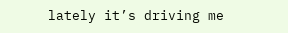lately it’s driving me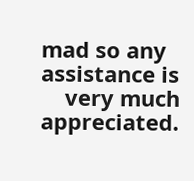mad so any assistance is
    very much appreciated.